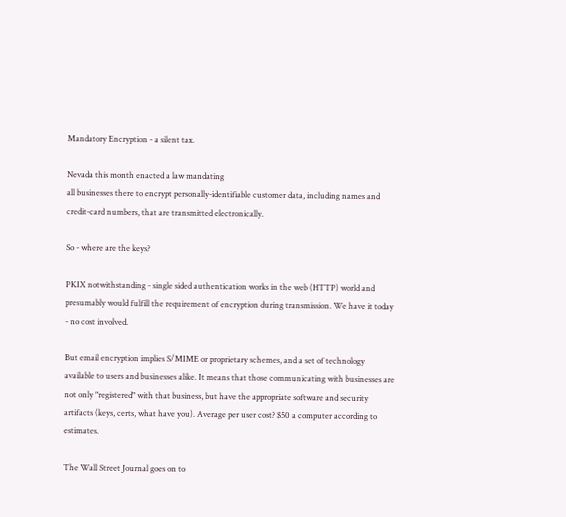Mandatory Encryption - a silent tax.

Nevada this month enacted a law mandating
all businesses there to encrypt personally-identifiable customer data, including names and credit-card numbers, that are transmitted electronically.

So - where are the keys?

PKIX notwithstanding - single sided authentication works in the web (HTTP) world and presumably would fulfill the requirement of encryption during transmission. We have it today - no cost involved.

But email encryption implies S/MIME or proprietary schemes, and a set of technology available to users and businesses alike. It means that those communicating with businesses are not only "registered" with that business, but have the appropriate software and security artifacts (keys, certs, what have you). Average per user cost? $50 a computer according to estimates.

The Wall Street Journal goes on to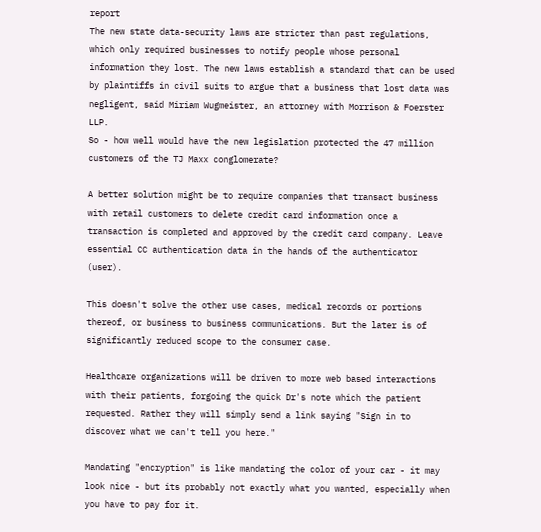report
The new state data-security laws are stricter than past regulations, which only required businesses to notify people whose personal information they lost. The new laws establish a standard that can be used by plaintiffs in civil suits to argue that a business that lost data was negligent, said Miriam Wugmeister, an attorney with Morrison & Foerster LLP.
So - how well would have the new legislation protected the 47 million customers of the TJ Maxx conglomerate?

A better solution might be to require companies that transact business with retail customers to delete credit card information once a transaction is completed and approved by the credit card company. Leave essential CC authentication data in the hands of the authenticator (user).

This doesn't solve the other use cases, medical records or portions thereof, or business to business communications. But the later is of significantly reduced scope to the consumer case.

Healthcare organizations will be driven to more web based interactions with their patients, forgoing the quick Dr's note which the patient requested. Rather they will simply send a link saying "Sign in to discover what we can't tell you here."

Mandating "encryption" is like mandating the color of your car - it may look nice - but its probably not exactly what you wanted, especially when you have to pay for it.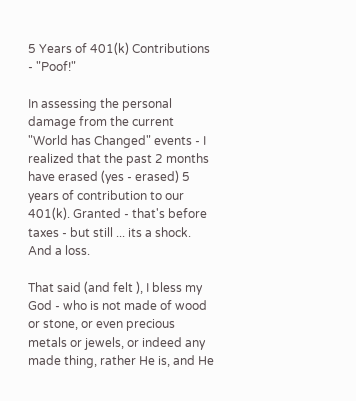5 Years of 401(k) Contributions - "Poof!"

In assessing the personal damage from the current "World has Changed" events - I realized that the past 2 months have erased (yes - erased) 5 years of contribution to our 401(k). Granted - that's before taxes - but still ... its a shock. And a loss.

That said (and felt ), I bless my God - who is not made of wood or stone, or even precious metals or jewels, or indeed any made thing, rather He is, and He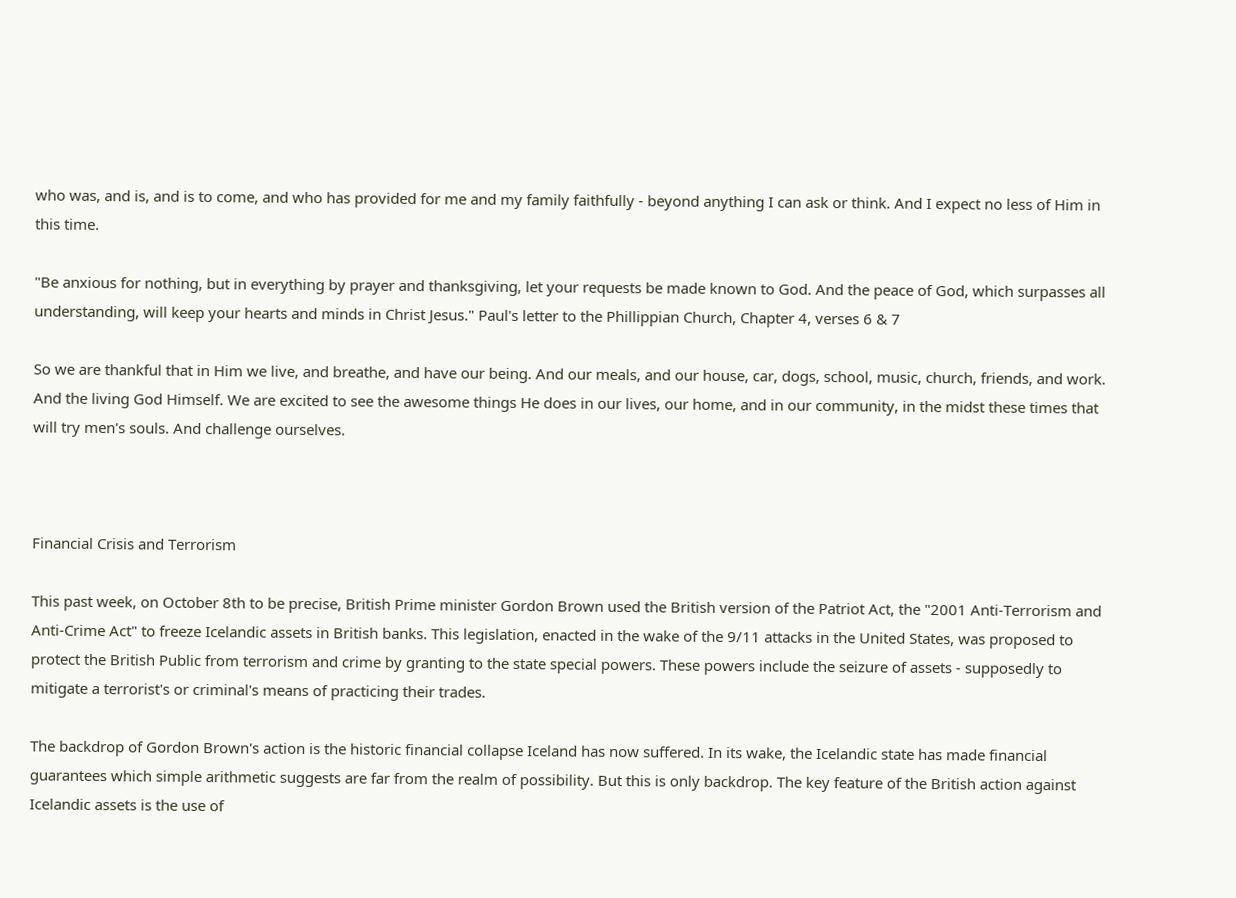who was, and is, and is to come, and who has provided for me and my family faithfully - beyond anything I can ask or think. And I expect no less of Him in this time.

"Be anxious for nothing, but in everything by prayer and thanksgiving, let your requests be made known to God. And the peace of God, which surpasses all understanding, will keep your hearts and minds in Christ Jesus." Paul's letter to the Phillippian Church, Chapter 4, verses 6 & 7

So we are thankful that in Him we live, and breathe, and have our being. And our meals, and our house, car, dogs, school, music, church, friends, and work. And the living God Himself. We are excited to see the awesome things He does in our lives, our home, and in our community, in the midst these times that will try men's souls. And challenge ourselves.



Financial Crisis and Terrorism

This past week, on October 8th to be precise, British Prime minister Gordon Brown used the British version of the Patriot Act, the "2001 Anti-Terrorism and Anti-Crime Act" to freeze Icelandic assets in British banks. This legislation, enacted in the wake of the 9/11 attacks in the United States, was proposed to protect the British Public from terrorism and crime by granting to the state special powers. These powers include the seizure of assets - supposedly to mitigate a terrorist's or criminal's means of practicing their trades.

The backdrop of Gordon Brown's action is the historic financial collapse Iceland has now suffered. In its wake, the Icelandic state has made financial guarantees which simple arithmetic suggests are far from the realm of possibility. But this is only backdrop. The key feature of the British action against Icelandic assets is the use of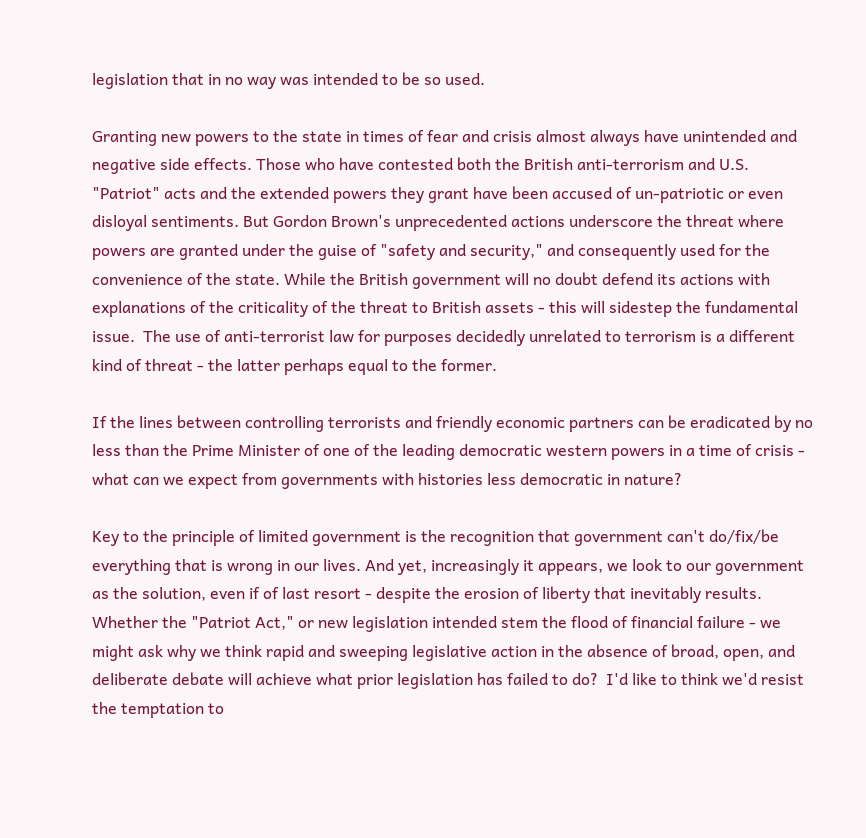legislation that in no way was intended to be so used.

Granting new powers to the state in times of fear and crisis almost always have unintended and negative side effects. Those who have contested both the British anti-terrorism and U.S. "Patriot" acts and the extended powers they grant have been accused of un-patriotic or even disloyal sentiments. But Gordon Brown's unprecedented actions underscore the threat where powers are granted under the guise of "safety and security," and consequently used for the convenience of the state. While the British government will no doubt defend its actions with explanations of the criticality of the threat to British assets - this will sidestep the fundamental issue.  The use of anti-terrorist law for purposes decidedly unrelated to terrorism is a different kind of threat - the latter perhaps equal to the former.

If the lines between controlling terrorists and friendly economic partners can be eradicated by no less than the Prime Minister of one of the leading democratic western powers in a time of crisis - what can we expect from governments with histories less democratic in nature?

Key to the principle of limited government is the recognition that government can't do/fix/be everything that is wrong in our lives. And yet, increasingly it appears, we look to our government as the solution, even if of last resort - despite the erosion of liberty that inevitably results. Whether the "Patriot Act," or new legislation intended stem the flood of financial failure - we might ask why we think rapid and sweeping legislative action in the absence of broad, open, and deliberate debate will achieve what prior legislation has failed to do?  I'd like to think we'd resist the temptation to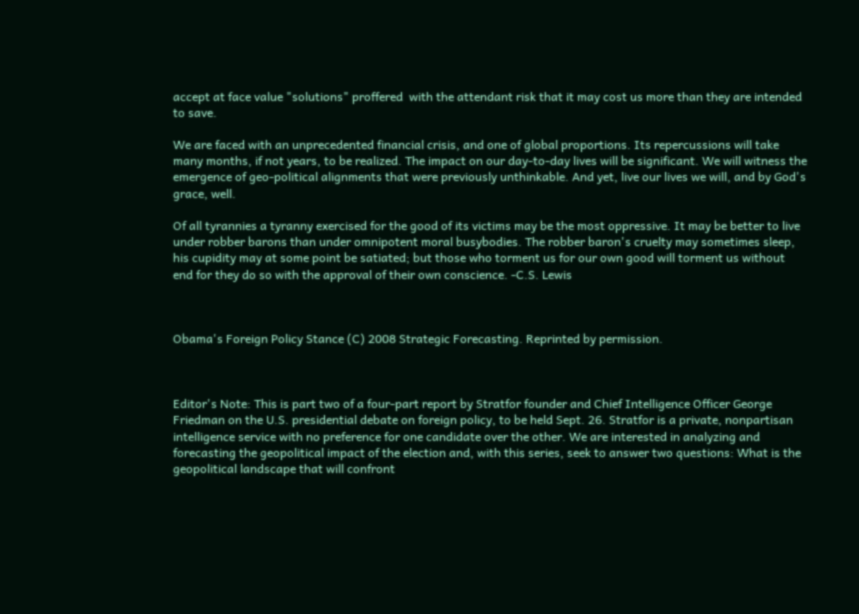accept at face value "solutions" proffered  with the attendant risk that it may cost us more than they are intended to save.

We are faced with an unprecedented financial crisis, and one of global proportions. Its repercussions will take many months, if not years, to be realized. The impact on our day-to-day lives will be significant. We will witness the emergence of geo-political alignments that were previously unthinkable. And yet, live our lives we will, and by God's grace, well.

Of all tyrannies a tyranny exercised for the good of its victims may be the most oppressive. It may be better to live under robber barons than under omnipotent moral busybodies. The robber baron's cruelty may sometimes sleep, his cupidity may at some point be satiated; but those who torment us for our own good will torment us without end for they do so with the approval of their own conscience. -C.S. Lewis



Obama's Foreign Policy Stance (C) 2008 Strategic Forecasting. Reprinted by permission.



Editor's Note: This is part two of a four-part report by Stratfor founder and Chief Intelligence Officer George Friedman on the U.S. presidential debate on foreign policy, to be held Sept. 26. Stratfor is a private, nonpartisan intelligence service with no preference for one candidate over the other. We are interested in analyzing and forecasting the geopolitical impact of the election and, with this series, seek to answer two questions: What is the geopolitical landscape that will confront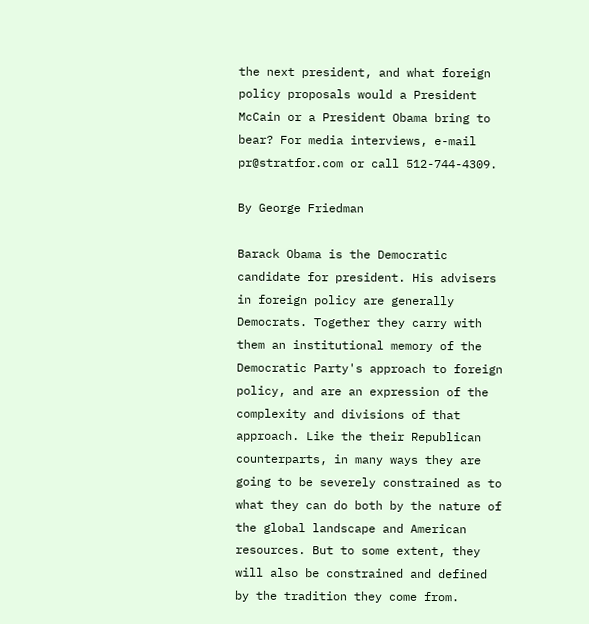the next president, and what foreign policy proposals would a President McCain or a President Obama bring to bear? For media interviews, e-mail pr@stratfor.com or call 512-744-4309.

By George Friedman

Barack Obama is the Democratic candidate for president. His advisers in foreign policy are generally Democrats. Together they carry with them an institutional memory of the Democratic Party's approach to foreign policy, and are an expression of the complexity and divisions of that approach. Like the their Republican counterparts, in many ways they are going to be severely constrained as to what they can do both by the nature of the global landscape and American resources. But to some extent, they will also be constrained and defined by the tradition they come from.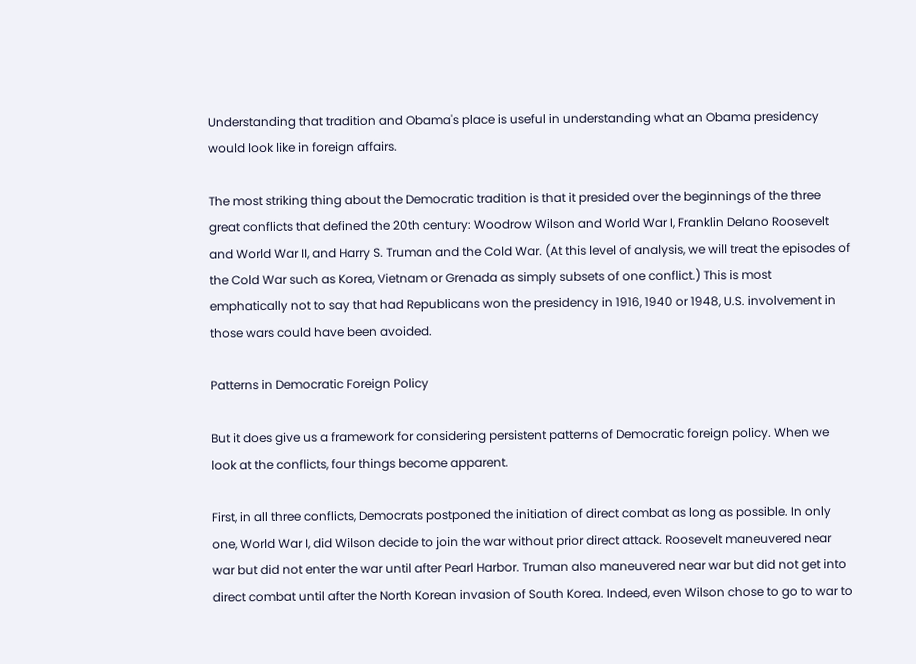Understanding that tradition and Obama's place is useful in understanding what an Obama presidency would look like in foreign affairs.

The most striking thing about the Democratic tradition is that it presided over the beginnings of the three great conflicts that defined the 20th century: Woodrow Wilson and World War I, Franklin Delano Roosevelt and World War II, and Harry S. Truman and the Cold War. (At this level of analysis, we will treat the episodes of the Cold War such as Korea, Vietnam or Grenada as simply subsets of one conflict.) This is most emphatically not to say that had Republicans won the presidency in 1916, 1940 or 1948, U.S. involvement in those wars could have been avoided.

Patterns in Democratic Foreign Policy

But it does give us a framework for considering persistent patterns of Democratic foreign policy. When we look at the conflicts, four things become apparent.

First, in all three conflicts, Democrats postponed the initiation of direct combat as long as possible. In only one, World War I, did Wilson decide to join the war without prior direct attack. Roosevelt maneuvered near war but did not enter the war until after Pearl Harbor. Truman also maneuvered near war but did not get into direct combat until after the North Korean invasion of South Korea. Indeed, even Wilson chose to go to war to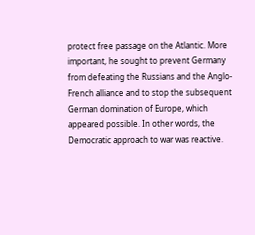protect free passage on the Atlantic. More important, he sought to prevent Germany from defeating the Russians and the Anglo-French alliance and to stop the subsequent German domination of Europe, which appeared possible. In other words, the Democratic approach to war was reactive.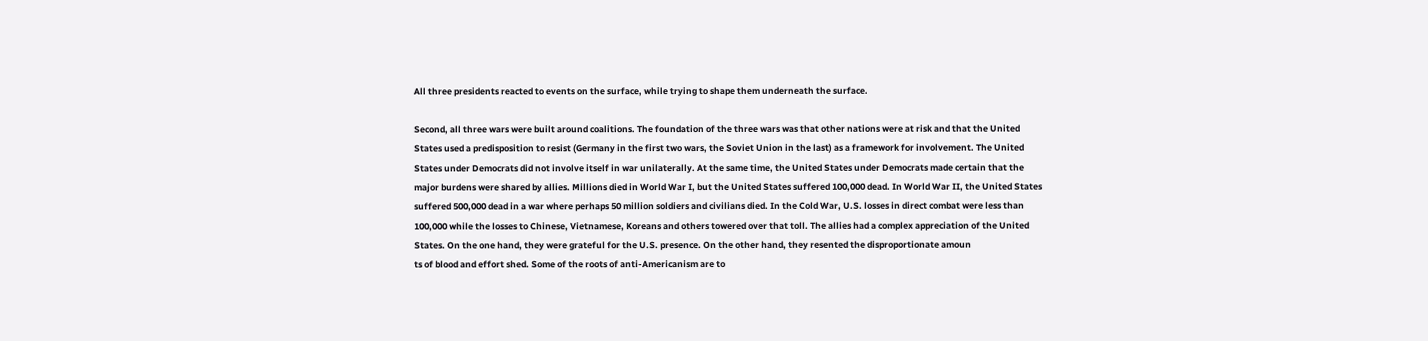All three presidents reacted to events on the surface, while trying to shape them underneath the surface.

Second, all three wars were built around coalitions. The foundation of the three wars was that other nations were at risk and that the United States used a predisposition to resist (Germany in the first two wars, the Soviet Union in the last) as a framework for involvement. The United States under Democrats did not involve itself in war unilaterally. At the same time, the United States under Democrats made certain that the major burdens were shared by allies. Millions died in World War I, but the United States suffered 100,000 dead. In World War II, the United States suffered 500,000 dead in a war where perhaps 50 million soldiers and civilians died. In the Cold War, U.S. losses in direct combat were less than 100,000 while the losses to Chinese, Vietnamese, Koreans and others towered over that toll. The allies had a complex appreciation of the United States. On the one hand, they were grateful for the U.S. presence. On the other hand, they resented the disproportionate amoun
ts of blood and effort shed. Some of the roots of anti-Americanism are to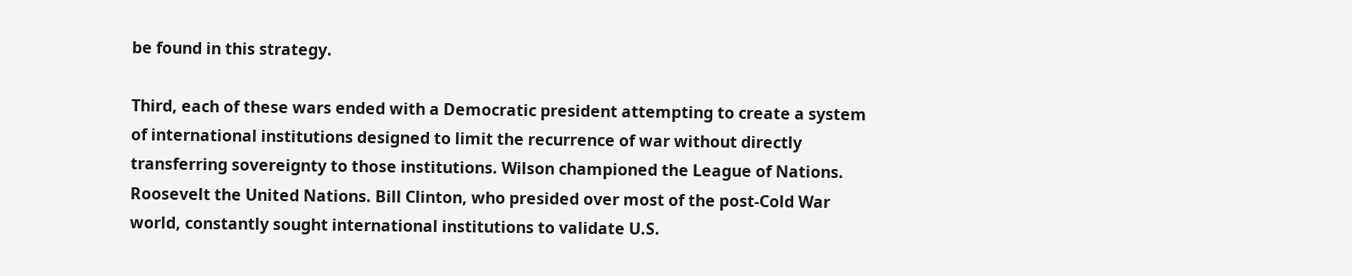be found in this strategy.

Third, each of these wars ended with a Democratic president attempting to create a system of international institutions designed to limit the recurrence of war without directly transferring sovereignty to those institutions. Wilson championed the League of Nations. Roosevelt the United Nations. Bill Clinton, who presided over most of the post-Cold War world, constantly sought international institutions to validate U.S.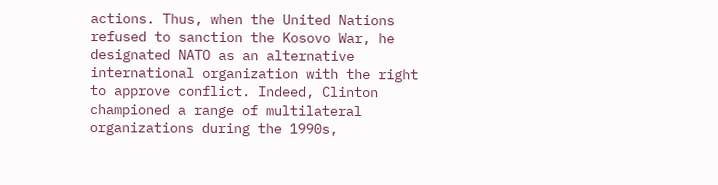actions. Thus, when the United Nations refused to sanction the Kosovo War, he designated NATO as an alternative international organization with the right to approve conflict. Indeed, Clinton championed a range of multilateral organizations during the 1990s,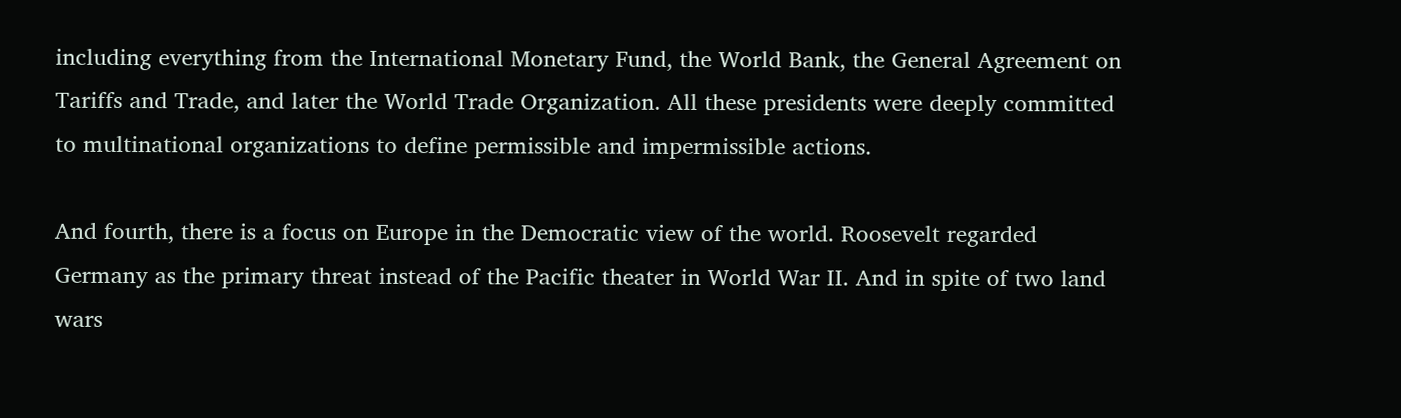including everything from the International Monetary Fund, the World Bank, the General Agreement on Tariffs and Trade, and later the World Trade Organization. All these presidents were deeply committed to multinational organizations to define permissible and impermissible actions.

And fourth, there is a focus on Europe in the Democratic view of the world. Roosevelt regarded Germany as the primary threat instead of the Pacific theater in World War II. And in spite of two land wars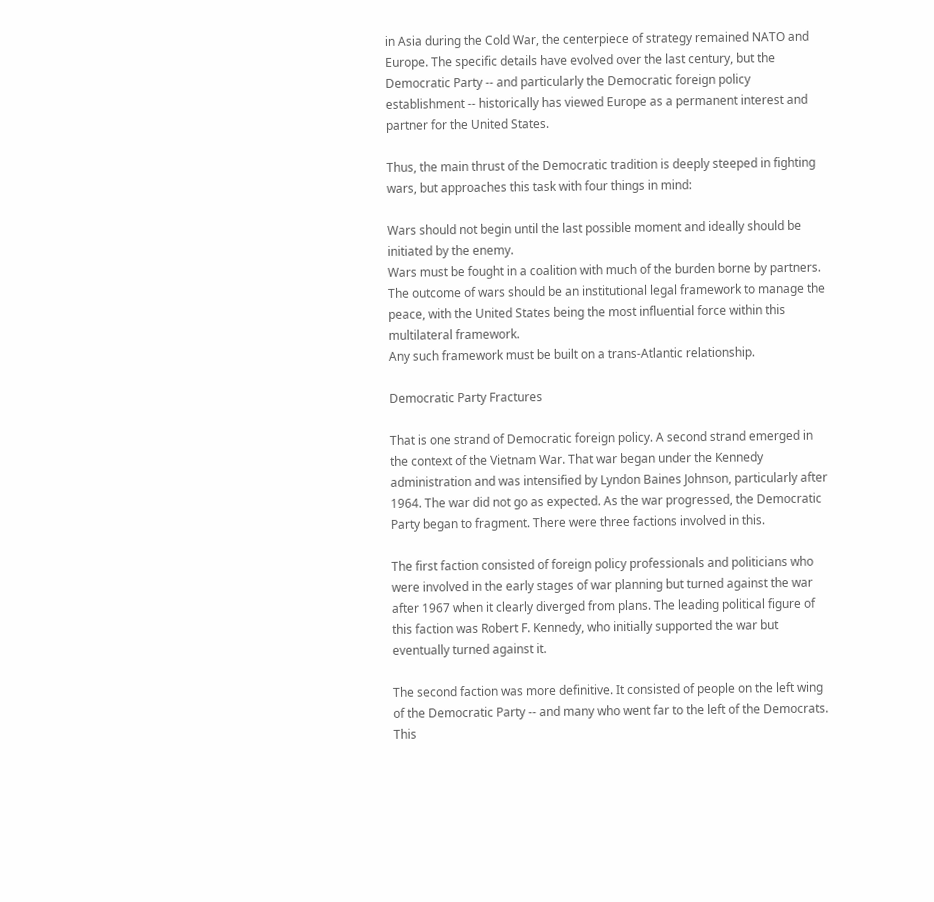in Asia during the Cold War, the centerpiece of strategy remained NATO and Europe. The specific details have evolved over the last century, but the Democratic Party -- and particularly the Democratic foreign policy establishment -- historically has viewed Europe as a permanent interest and partner for the United States.

Thus, the main thrust of the Democratic tradition is deeply steeped in fighting wars, but approaches this task with four things in mind:

Wars should not begin until the last possible moment and ideally should be initiated by the enemy.
Wars must be fought in a coalition with much of the burden borne by partners.
The outcome of wars should be an institutional legal framework to manage the peace, with the United States being the most influential force within this multilateral framework.
Any such framework must be built on a trans-Atlantic relationship.

Democratic Party Fractures

That is one strand of Democratic foreign policy. A second strand emerged in the context of the Vietnam War. That war began under the Kennedy administration and was intensified by Lyndon Baines Johnson, particularly after 1964. The war did not go as expected. As the war progressed, the Democratic Party began to fragment. There were three factions involved in this.

The first faction consisted of foreign policy professionals and politicians who were involved in the early stages of war planning but turned against the war after 1967 when it clearly diverged from plans. The leading political figure of this faction was Robert F. Kennedy, who initially supported the war but eventually turned against it.

The second faction was more definitive. It consisted of people on the left wing of the Democratic Party -- and many who went far to the left of the Democrats. This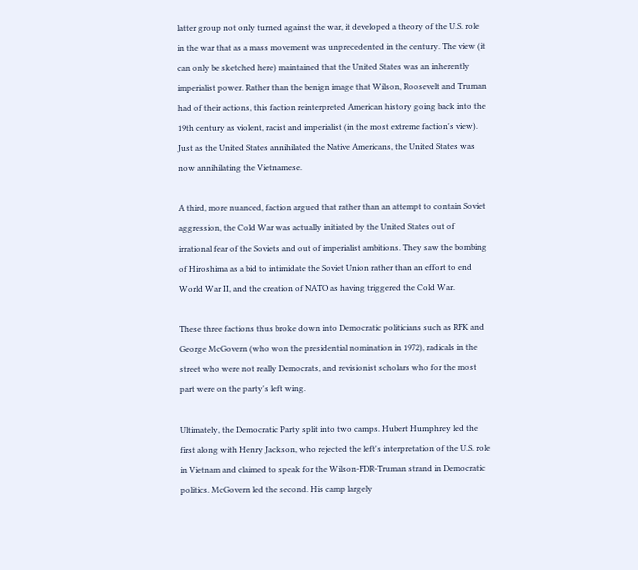latter group not only turned against the war, it developed a theory of the U.S. role in the war that as a mass movement was unprecedented in the century. The view (it can only be sketched here) maintained that the United States was an inherently imperialist power. Rather than the benign image that Wilson, Roosevelt and Truman had of their actions, this faction reinterpreted American history going back into the 19th century as violent, racist and imperialist (in the most extreme faction's view). Just as the United States annihilated the Native Americans, the United States was now annihilating the Vietnamese.

A third, more nuanced, faction argued that rather than an attempt to contain Soviet aggression, the Cold War was actually initiated by the United States out of irrational fear of the Soviets and out of imperialist ambitions. They saw the bombing of Hiroshima as a bid to intimidate the Soviet Union rather than an effort to end World War II, and the creation of NATO as having triggered the Cold War.

These three factions thus broke down into Democratic politicians such as RFK and George McGovern (who won the presidential nomination in 1972), radicals in the street who were not really Democrats, and revisionist scholars who for the most part were on the party's left wing.

Ultimately, the Democratic Party split into two camps. Hubert Humphrey led the first along with Henry Jackson, who rejected the left's interpretation of the U.S. role in Vietnam and claimed to speak for the Wilson-FDR-Truman strand in Democratic politics. McGovern led the second. His camp largely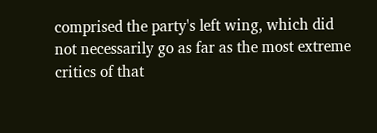comprised the party's left wing, which did not necessarily go as far as the most extreme critics of that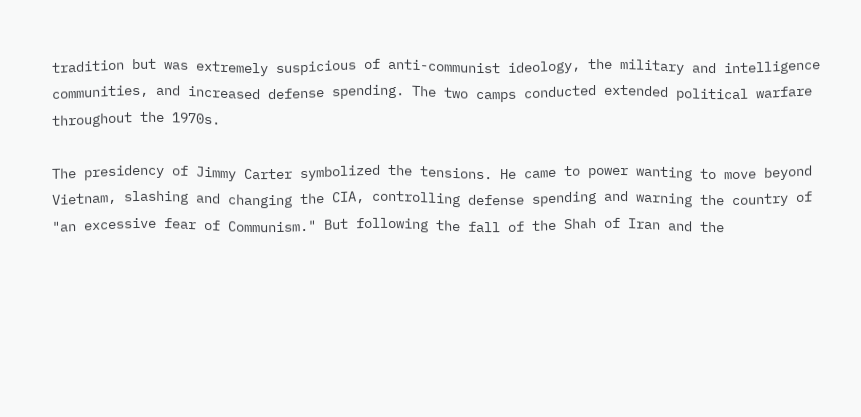tradition but was extremely suspicious of anti-communist ideology, the military and intelligence communities, and increased defense spending. The two camps conducted extended political warfare throughout the 1970s.

The presidency of Jimmy Carter symbolized the tensions. He came to power wanting to move beyond Vietnam, slashing and changing the CIA, controlling defense spending and warning the country of "an excessive fear of Communism." But following the fall of the Shah of Iran and the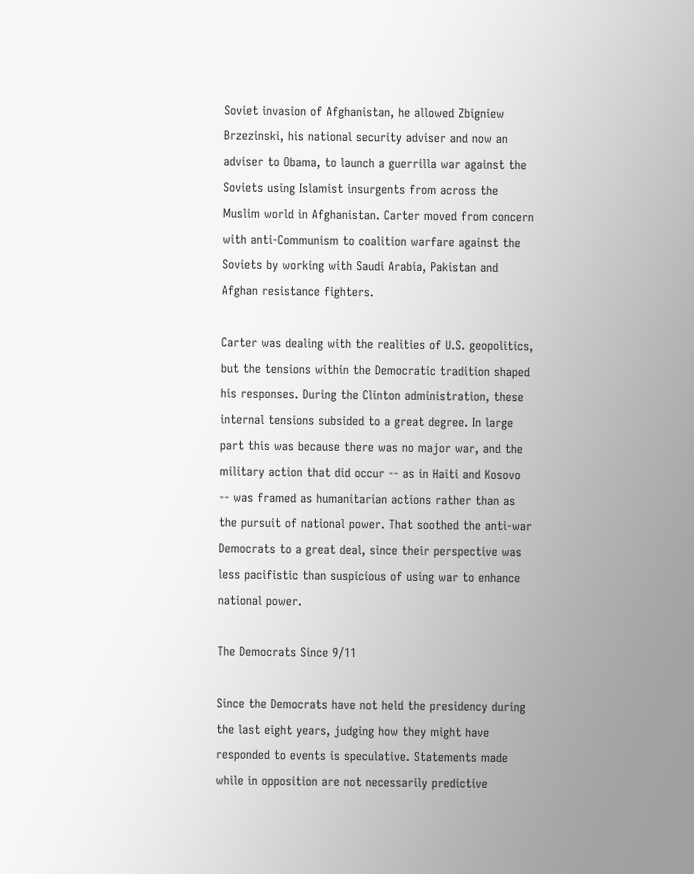Soviet invasion of Afghanistan, he allowed Zbigniew Brzezinski, his national security adviser and now an adviser to Obama, to launch a guerrilla war against the Soviets using Islamist insurgents from across the Muslim world in Afghanistan. Carter moved from concern with anti-Communism to coalition warfare against the Soviets by working with Saudi Arabia, Pakistan and Afghan resistance fighters.

Carter was dealing with the realities of U.S. geopolitics, but the tensions within the Democratic tradition shaped his responses. During the Clinton administration, these internal tensions subsided to a great degree. In large part this was because there was no major war, and the military action that did occur -- as in Haiti and Kosovo -- was framed as humanitarian actions rather than as the pursuit of national power. That soothed the anti-war Democrats to a great deal, since their perspective was less pacifistic than suspicious of using war to enhance national power.

The Democrats Since 9/11

Since the Democrats have not held the presidency during the last eight years, judging how they might have responded to events is speculative. Statements made while in opposition are not necessarily predictive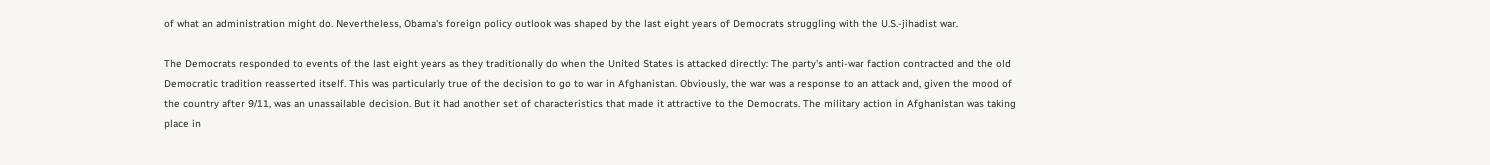of what an administration might do. Nevertheless, Obama's foreign policy outlook was shaped by the last eight years of Democrats struggling with the U.S.-jihadist war.

The Democrats responded to events of the last eight years as they traditionally do when the United States is attacked directly: The party's anti-war faction contracted and the old Democratic tradition reasserted itself. This was particularly true of the decision to go to war in Afghanistan. Obviously, the war was a response to an attack and, given the mood of the country after 9/11, was an unassailable decision. But it had another set of characteristics that made it attractive to the Democrats. The military action in Afghanistan was taking place in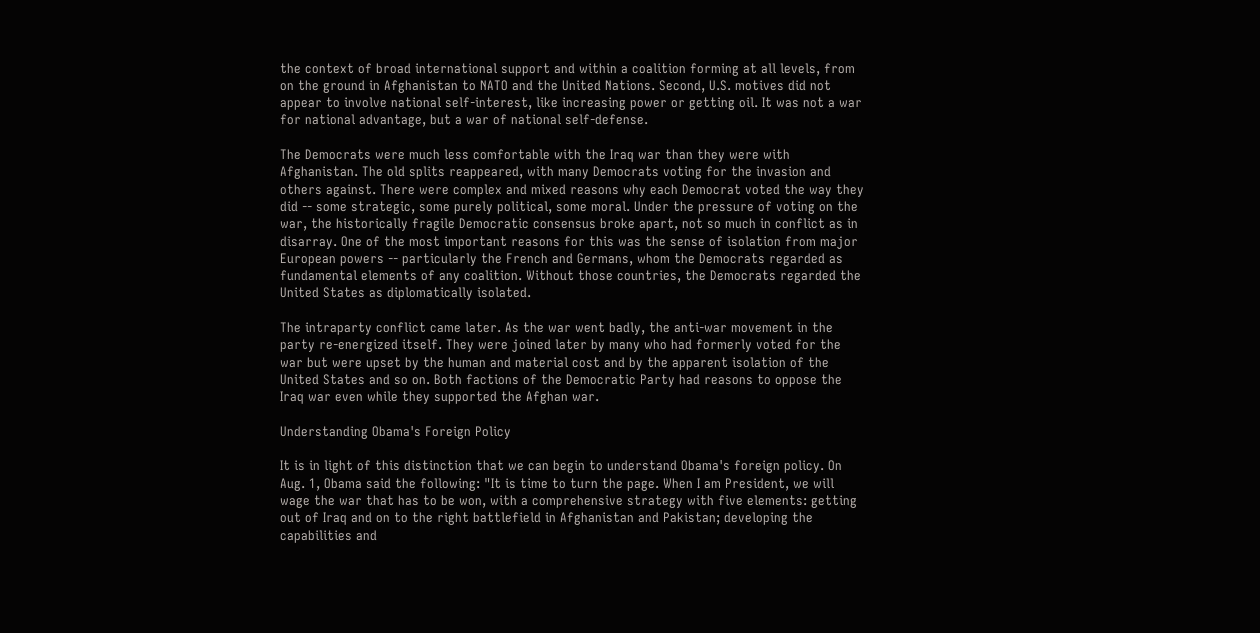the context of broad international support and within a coalition forming at all levels, from on the ground in Afghanistan to NATO and the United Nations. Second, U.S. motives did not appear to involve national self-interest, like increasing power or getting oil. It was not a war for national advantage, but a war of national self-defense.

The Democrats were much less comfortable with the Iraq war than they were with Afghanistan. The old splits reappeared, with many Democrats voting for the invasion and others against. There were complex and mixed reasons why each Democrat voted the way they did -- some strategic, some purely political, some moral. Under the pressure of voting on the war, the historically fragile Democratic consensus broke apart, not so much in conflict as in disarray. One of the most important reasons for this was the sense of isolation from major European powers -- particularly the French and Germans, whom the Democrats regarded as fundamental elements of any coalition. Without those countries, the Democrats regarded the United States as diplomatically isolated.

The intraparty conflict came later. As the war went badly, the anti-war movement in the party re-energized itself. They were joined later by many who had formerly voted for the war but were upset by the human and material cost and by the apparent isolation of the United States and so on. Both factions of the Democratic Party had reasons to oppose the Iraq war even while they supported the Afghan war.

Understanding Obama's Foreign Policy

It is in light of this distinction that we can begin to understand Obama's foreign policy. On Aug. 1, Obama said the following: "It is time to turn the page. When I am President, we will wage the war that has to be won, with a comprehensive strategy with five elements: getting out of Iraq and on to the right battlefield in Afghanistan and Pakistan; developing the capabilities and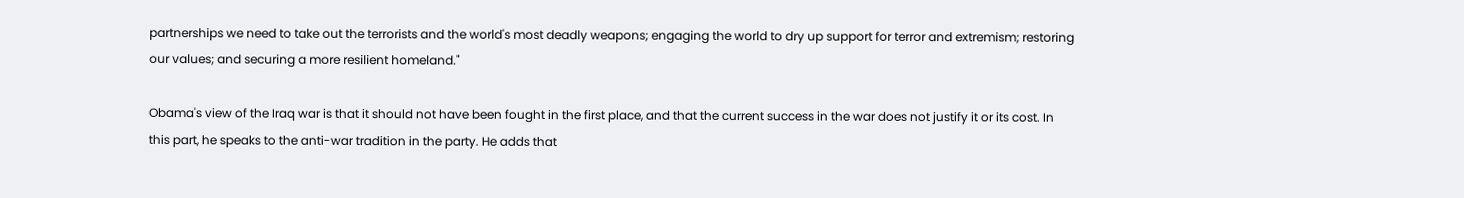partnerships we need to take out the terrorists and the world's most deadly weapons; engaging the world to dry up support for terror and extremism; restoring our values; and securing a more resilient homeland."

Obama's view of the Iraq war is that it should not have been fought in the first place, and that the current success in the war does not justify it or its cost. In this part, he speaks to the anti-war tradition in the party. He adds that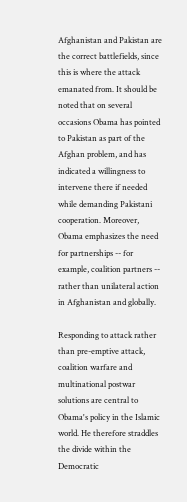Afghanistan and Pakistan are the correct battlefields, since this is where the attack emanated from. It should be noted that on several occasions Obama has pointed to Pakistan as part of the Afghan problem, and has indicated a willingness to intervene there if needed while demanding Pakistani cooperation. Moreover, Obama emphasizes the need for partnerships -- for example, coalition partners -- rather than unilateral action in Afghanistan and globally.

Responding to attack rather than pre-emptive attack, coalition warfare and multinational postwar solutions are central to Obama's policy in the Islamic world. He therefore straddles the divide within the Democratic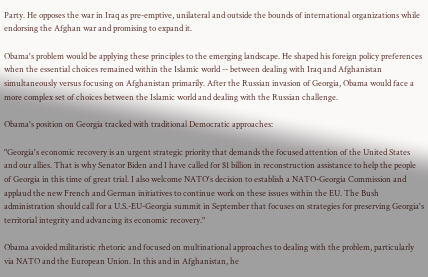Party. He opposes the war in Iraq as pre-emptive, unilateral and outside the bounds of international organizations while endorsing the Afghan war and promising to expand it.

Obama's problem would be applying these principles to the emerging landscape. He shaped his foreign policy preferences when the essential choices remained within the Islamic world -- between dealing with Iraq and Afghanistan simultaneously versus focusing on Afghanistan primarily. After the Russian invasion of Georgia, Obama would face a more complex set of choices between the Islamic world and dealing with the Russian challenge.

Obama's position on Georgia tracked with traditional Democratic approaches:

"Georgia's economic recovery is an urgent strategic priority that demands the focused attention of the United States and our allies. That is why Senator Biden and I have called for $1 billion in reconstruction assistance to help the people of Georgia in this time of great trial. I also welcome NATO's decision to establish a NATO-Georgia Commission and applaud the new French and German initiatives to continue work on these issues within the EU. The Bush administration should call for a U.S.-EU-Georgia summit in September that focuses on strategies for preserving Georgia's territorial integrity and advancing its economic recovery."

Obama avoided militaristic rhetoric and focused on multinational approaches to dealing with the problem, particularly via NATO and the European Union. In this and in Afghanistan, he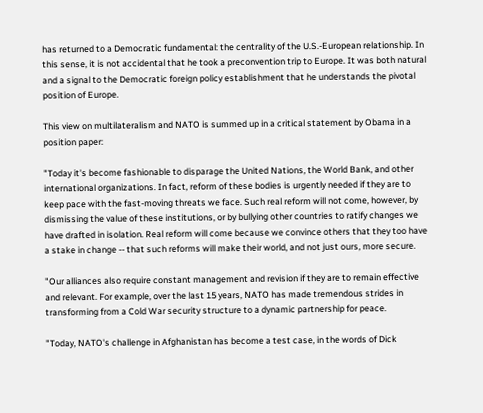has returned to a Democratic fundamental: the centrality of the U.S.-European relationship. In this sense, it is not accidental that he took a preconvention trip to Europe. It was both natural and a signal to the Democratic foreign policy establishment that he understands the pivotal position of Europe.

This view on multilateralism and NATO is summed up in a critical statement by Obama in a position paper:

"Today it's become fashionable to disparage the United Nations, the World Bank, and other international organizations. In fact, reform of these bodies is urgently needed if they are to keep pace with the fast-moving threats we face. Such real reform will not come, however, by dismissing the value of these institutions, or by bullying other countries to ratify changes we have drafted in isolation. Real reform will come because we convince others that they too have a stake in change -- that such reforms will make their world, and not just ours, more secure.

"Our alliances also require constant management and revision if they are to remain effective and relevant. For example, over the last 15 years, NATO has made tremendous strides in transforming from a Cold War security structure to a dynamic partnership for peace.

"Today, NATO's challenge in Afghanistan has become a test case, in the words of Dick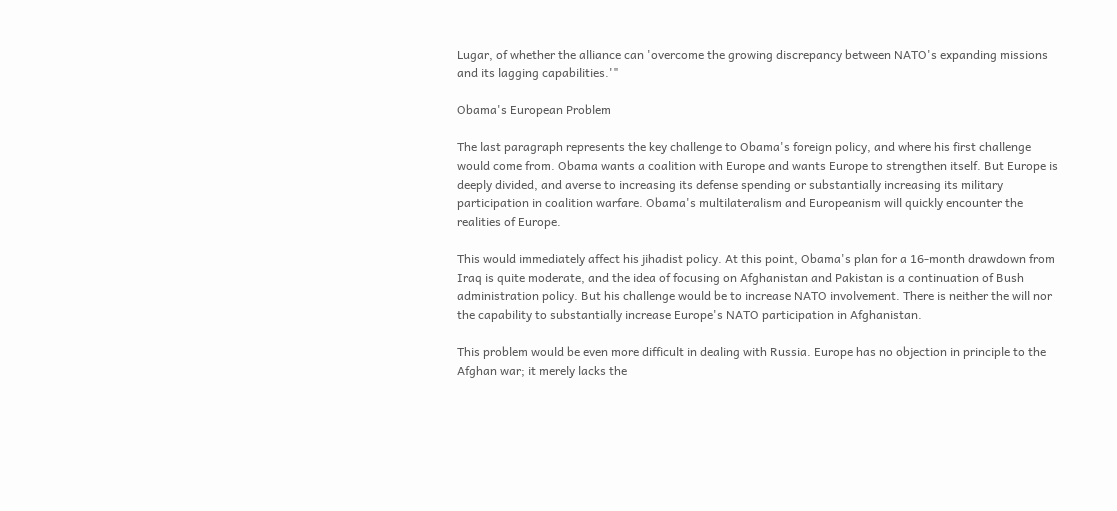Lugar, of whether the alliance can 'overcome the growing discrepancy between NATO's expanding missions and its lagging capabilities.'"

Obama's European Problem

The last paragraph represents the key challenge to Obama's foreign policy, and where his first challenge would come from. Obama wants a coalition with Europe and wants Europe to strengthen itself. But Europe is deeply divided, and averse to increasing its defense spending or substantially increasing its military participation in coalition warfare. Obama's multilateralism and Europeanism will quickly encounter the realities of Europe.

This would immediately affect his jihadist policy. At this point, Obama's plan for a 16-month drawdown from Iraq is quite moderate, and the idea of focusing on Afghanistan and Pakistan is a continuation of Bush administration policy. But his challenge would be to increase NATO involvement. There is neither the will nor the capability to substantially increase Europe's NATO participation in Afghanistan.

This problem would be even more difficult in dealing with Russia. Europe has no objection in principle to the Afghan war; it merely lacks the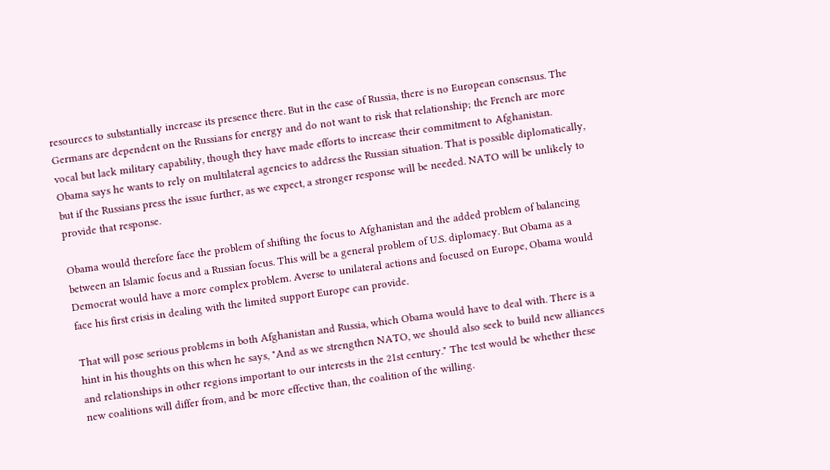resources to substantially increase its presence there. But in the case of Russia, there is no European consensus. The Germans are dependent on the Russians for energy and do not want to risk that relationship; the French are more vocal but lack military capability, though they have made efforts to increase their commitment to Afghanistan. Obama says he wants to rely on multilateral agencies to address the Russian situation. That is possible diplomatically, but if the Russians press the issue further, as we expect, a stronger response will be needed. NATO will be unlikely to provide that response.

Obama would therefore face the problem of shifting the focus to Afghanistan and the added problem of balancing between an Islamic focus and a Russian focus. This will be a general problem of U.S. diplomacy. But Obama as a Democrat would have a more complex problem. Averse to unilateral actions and focused on Europe, Obama would face his first crisis in dealing with the limited support Europe can provide.

That will pose serious problems in both Afghanistan and Russia, which Obama would have to deal with. There is a hint in his thoughts on this when he says, "And as we strengthen NATO, we should also seek to build new alliances and relationships in other regions important to our interests in the 21st century." The test would be whether these new coalitions will differ from, and be more effective than, the coalition of the willing.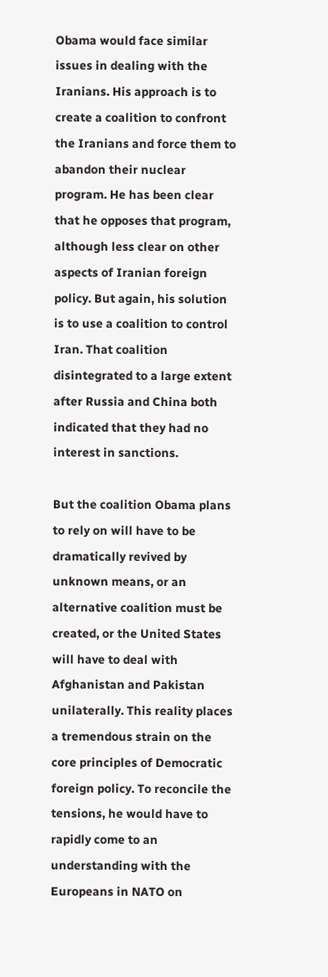Obama would face similar issues in dealing with the Iranians. His approach is to create a coalition to confront the Iranians and force them to abandon their nuclear program. He has been clear that he opposes that program, although less clear on other aspects of Iranian foreign policy. But again, his solution is to use a coalition to control Iran. That coalition disintegrated to a large extent after Russia and China both indicated that they had no interest in sanctions.

But the coalition Obama plans to rely on will have to be dramatically revived by unknown means, or an alternative coalition must be created, or the United States will have to deal with Afghanistan and Pakistan unilaterally. This reality places a tremendous strain on the core principles of Democratic foreign policy. To reconcile the tensions, he would have to rapidly come to an understanding with the Europeans in NATO on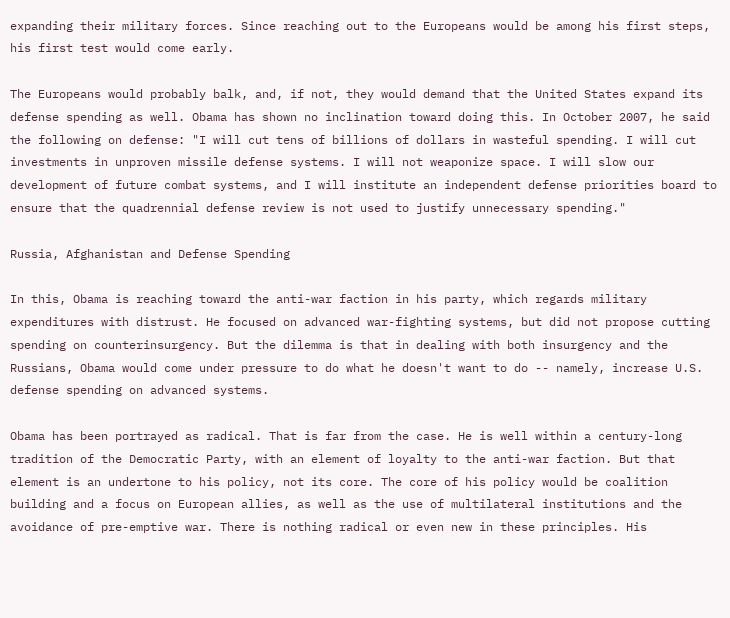expanding their military forces. Since reaching out to the Europeans would be among his first steps, his first test would come early.

The Europeans would probably balk, and, if not, they would demand that the United States expand its defense spending as well. Obama has shown no inclination toward doing this. In October 2007, he said the following on defense: "I will cut tens of billions of dollars in wasteful spending. I will cut investments in unproven missile defense systems. I will not weaponize space. I will slow our development of future combat systems, and I will institute an independent defense priorities board to ensure that the quadrennial defense review is not used to justify unnecessary spending."

Russia, Afghanistan and Defense Spending

In this, Obama is reaching toward the anti-war faction in his party, which regards military expenditures with distrust. He focused on advanced war-fighting systems, but did not propose cutting spending on counterinsurgency. But the dilemma is that in dealing with both insurgency and the Russians, Obama would come under pressure to do what he doesn't want to do -- namely, increase U.S. defense spending on advanced systems.

Obama has been portrayed as radical. That is far from the case. He is well within a century-long tradition of the Democratic Party, with an element of loyalty to the anti-war faction. But that element is an undertone to his policy, not its core. The core of his policy would be coalition building and a focus on European allies, as well as the use of multilateral institutions and the avoidance of pre-emptive war. There is nothing radical or even new in these principles. His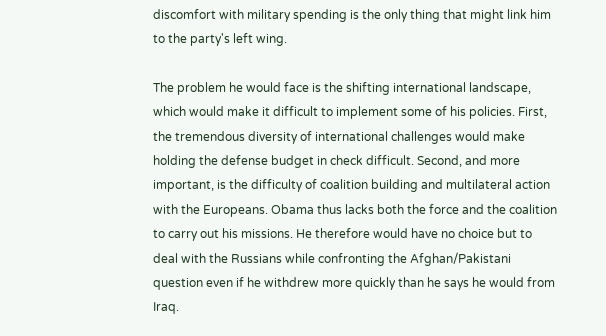discomfort with military spending is the only thing that might link him to the party's left wing.

The problem he would face is the shifting international landscape, which would make it difficult to implement some of his policies. First, the tremendous diversity of international challenges would make holding the defense budget in check difficult. Second, and more important, is the difficulty of coalition building and multilateral action with the Europeans. Obama thus lacks both the force and the coalition to carry out his missions. He therefore would have no choice but to deal with the Russians while confronting the Afghan/Pakistani question even if he withdrew more quickly than he says he would from Iraq.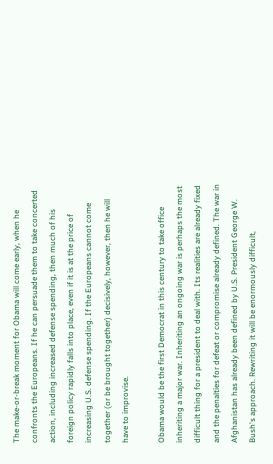The make-or-break moment for Obama will come early, when he confronts the Europeans. If he can persuade them to take concerted action, including increased defense spending, then much of his foreign policy rapidly falls into place, even if it is at the price of increasing U.S. defense spending. If the Europeans cannot come together (or be brought together) decisively, however, then he will have to improvise.

Obama would be the first Democrat in this century to take office inheriting a major war. Inheriting an ongoing war is perhaps the most difficult thing for a president to deal with. Its realities are already fixed and the penalties for defeat or compromise already defined. The war in Afghanistan has already been defined by U.S. President George W. Bush's approach. Rewriting it will be enormously difficult,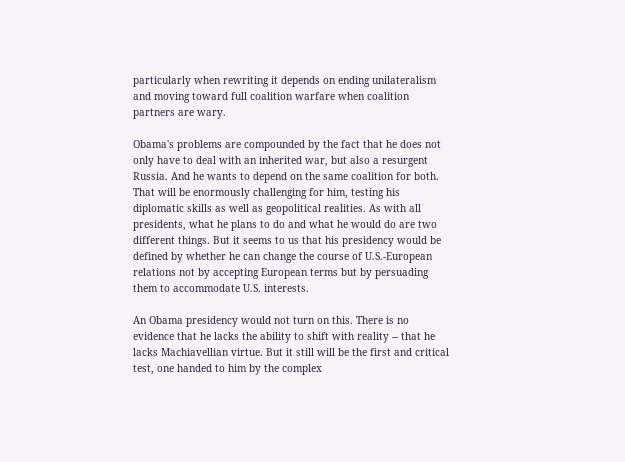particularly when rewriting it depends on ending unilateralism and moving toward full coalition warfare when coalition partners are wary.

Obama's problems are compounded by the fact that he does not only have to deal with an inherited war, but also a resurgent Russia. And he wants to depend on the same coalition for both. That will be enormously challenging for him, testing his diplomatic skills as well as geopolitical realities. As with all presidents, what he plans to do and what he would do are two different things. But it seems to us that his presidency would be defined by whether he can change the course of U.S.-European relations not by accepting European terms but by persuading them to accommodate U.S. interests.

An Obama presidency would not turn on this. There is no evidence that he lacks the ability to shift with reality -- that he lacks Machiavellian virtue. But it still will be the first and critical test, one handed to him by the complex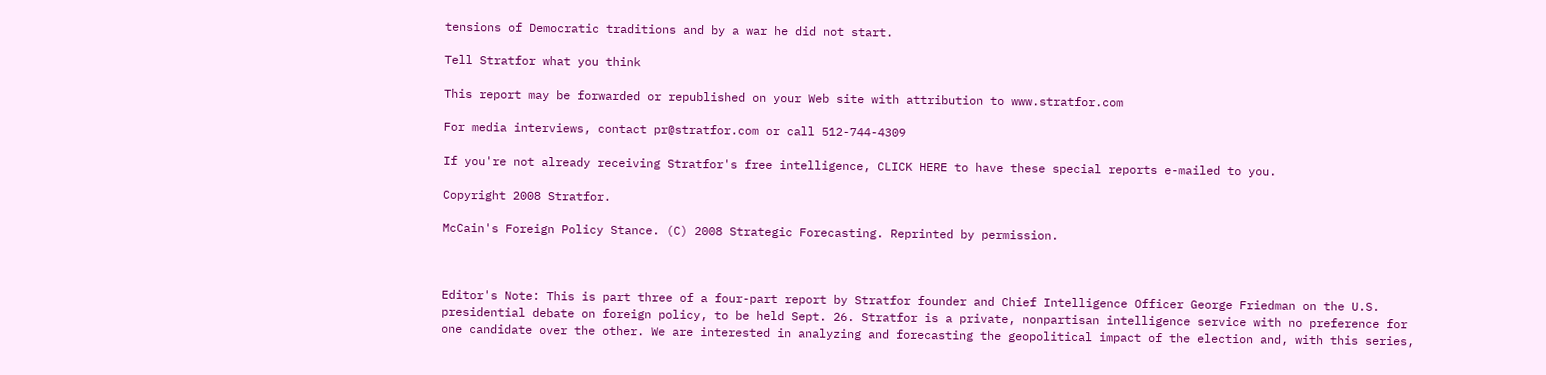tensions of Democratic traditions and by a war he did not start.

Tell Stratfor what you think

This report may be forwarded or republished on your Web site with attribution to www.stratfor.com

For media interviews, contact pr@stratfor.com or call 512-744-4309

If you're not already receiving Stratfor's free intelligence, CLICK HERE to have these special reports e-mailed to you.

Copyright 2008 Stratfor.

McCain's Foreign Policy Stance. (C) 2008 Strategic Forecasting. Reprinted by permission.



Editor's Note: This is part three of a four-part report by Stratfor founder and Chief Intelligence Officer George Friedman on the U.S. presidential debate on foreign policy, to be held Sept. 26. Stratfor is a private, nonpartisan intelligence service with no preference for one candidate over the other. We are interested in analyzing and forecasting the geopolitical impact of the election and, with this series,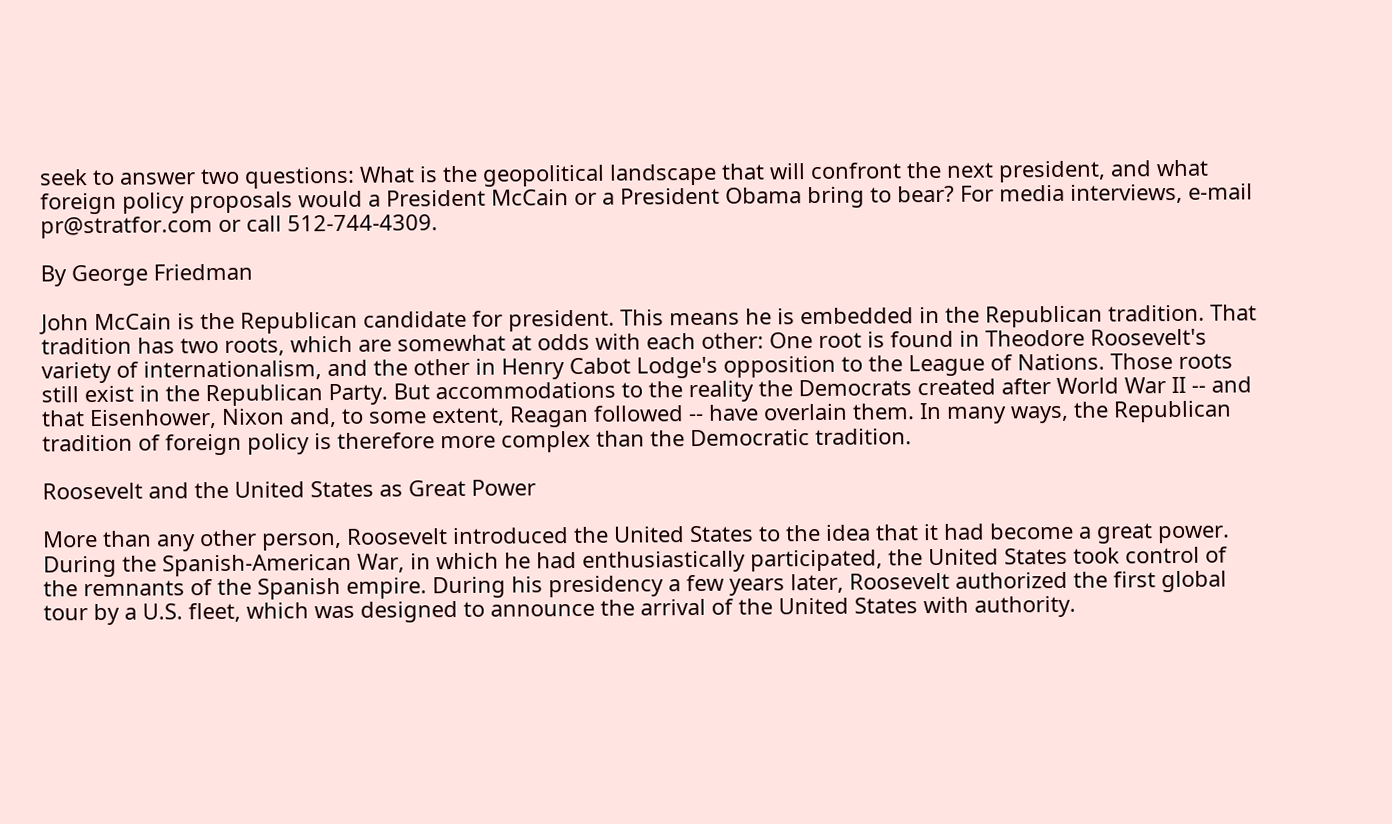seek to answer two questions: What is the geopolitical landscape that will confront the next president, and what foreign policy proposals would a President McCain or a President Obama bring to bear? For media interviews, e-mail pr@stratfor.com or call 512-744-4309.

By George Friedman

John McCain is the Republican candidate for president. This means he is embedded in the Republican tradition. That tradition has two roots, which are somewhat at odds with each other: One root is found in Theodore Roosevelt's variety of internationalism, and the other in Henry Cabot Lodge's opposition to the League of Nations. Those roots still exist in the Republican Party. But accommodations to the reality the Democrats created after World War II -- and that Eisenhower, Nixon and, to some extent, Reagan followed -- have overlain them. In many ways, the Republican tradition of foreign policy is therefore more complex than the Democratic tradition.

Roosevelt and the United States as Great Power

More than any other person, Roosevelt introduced the United States to the idea that it had become a great power. During the Spanish-American War, in which he had enthusiastically participated, the United States took control of the remnants of the Spanish empire. During his presidency a few years later, Roosevelt authorized the first global tour by a U.S. fleet, which was designed to announce the arrival of the United States with authority.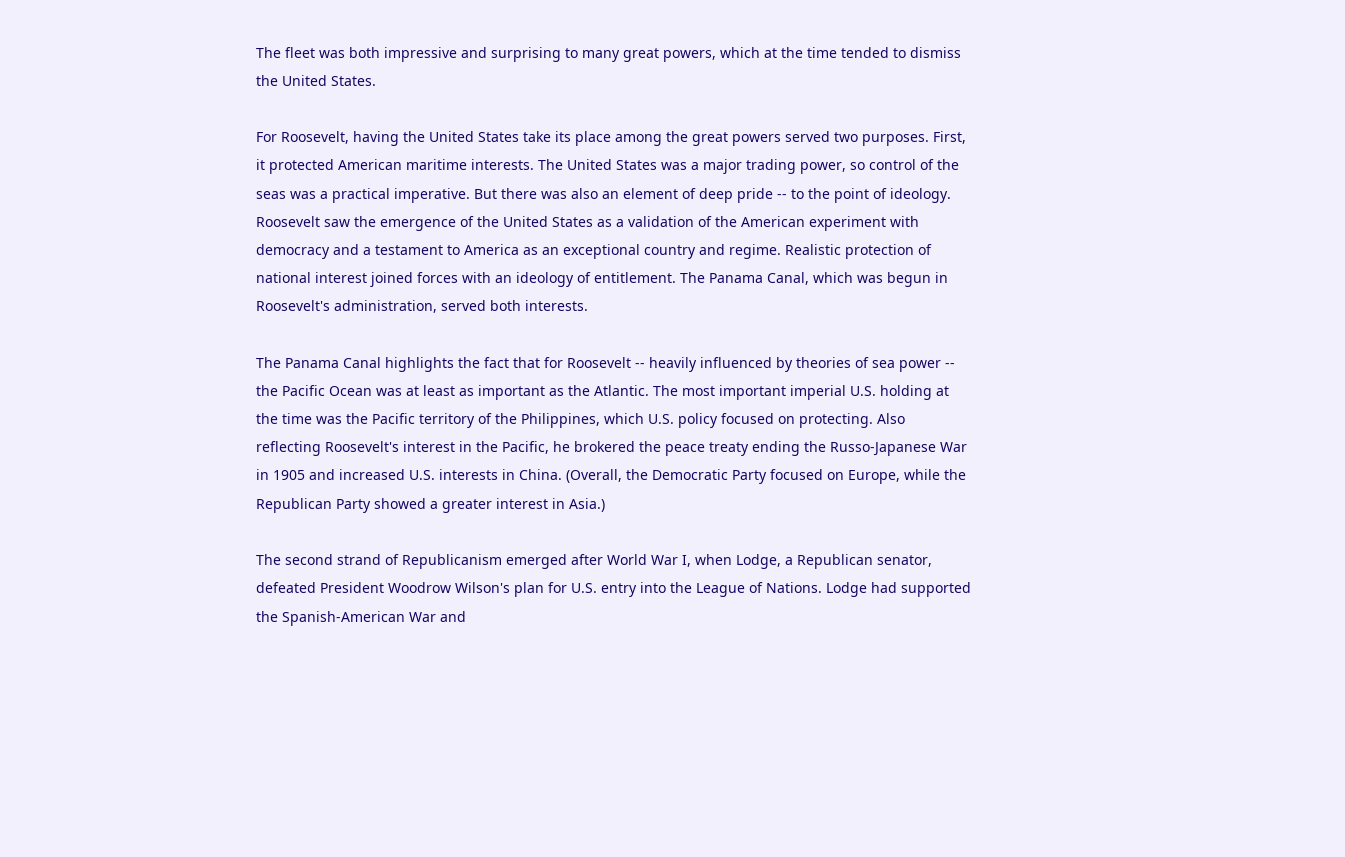The fleet was both impressive and surprising to many great powers, which at the time tended to dismiss the United States.

For Roosevelt, having the United States take its place among the great powers served two purposes. First, it protected American maritime interests. The United States was a major trading power, so control of the seas was a practical imperative. But there was also an element of deep pride -- to the point of ideology. Roosevelt saw the emergence of the United States as a validation of the American experiment with democracy and a testament to America as an exceptional country and regime. Realistic protection of national interest joined forces with an ideology of entitlement. The Panama Canal, which was begun in Roosevelt's administration, served both interests.

The Panama Canal highlights the fact that for Roosevelt -- heavily influenced by theories of sea power -- the Pacific Ocean was at least as important as the Atlantic. The most important imperial U.S. holding at the time was the Pacific territory of the Philippines, which U.S. policy focused on protecting. Also reflecting Roosevelt's interest in the Pacific, he brokered the peace treaty ending the Russo-Japanese War in 1905 and increased U.S. interests in China. (Overall, the Democratic Party focused on Europe, while the Republican Party showed a greater interest in Asia.)

The second strand of Republicanism emerged after World War I, when Lodge, a Republican senator, defeated President Woodrow Wilson's plan for U.S. entry into the League of Nations. Lodge had supported the Spanish-American War and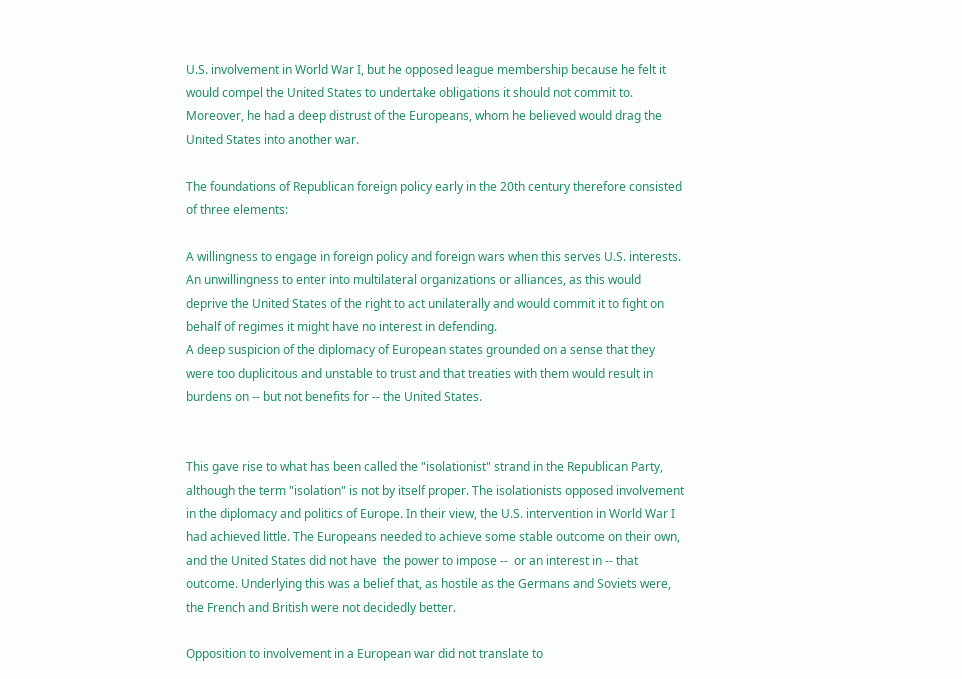U.S. involvement in World War I, but he opposed league membership because he felt it would compel the United States to undertake obligations it should not commit to. Moreover, he had a deep distrust of the Europeans, whom he believed would drag the United States into another war.

The foundations of Republican foreign policy early in the 20th century therefore consisted of three elements:

A willingness to engage in foreign policy and foreign wars when this serves U.S. interests.
An unwillingness to enter into multilateral organizations or alliances, as this would deprive the United States of the right to act unilaterally and would commit it to fight on behalf of regimes it might have no interest in defending.
A deep suspicion of the diplomacy of European states grounded on a sense that they were too duplicitous and unstable to trust and that treaties with them would result in burdens on -- but not benefits for -- the United States.


This gave rise to what has been called the "isolationist" strand in the Republican Party, although the term "isolation" is not by itself proper. The isolationists opposed involvement in the diplomacy and politics of Europe. In their view, the U.S. intervention in World War I had achieved little. The Europeans needed to achieve some stable outcome on their own, and the United States did not have  the power to impose --  or an interest in -- that outcome. Underlying this was a belief that, as hostile as the Germans and Soviets were, the French and British were not decidedly better.

Opposition to involvement in a European war did not translate to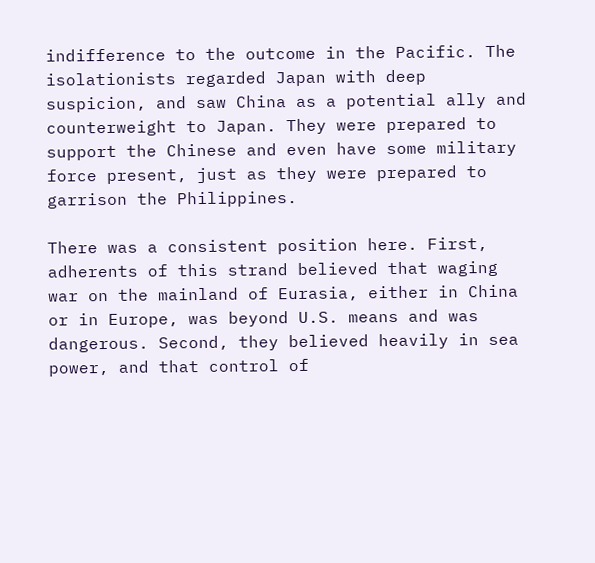indifference to the outcome in the Pacific. The isolationists regarded Japan with deep suspicion, and saw China as a potential ally and counterweight to Japan. They were prepared to support the Chinese and even have some military force present, just as they were prepared to garrison the Philippines.

There was a consistent position here. First, adherents of this strand believed that waging war on the mainland of Eurasia, either in China or in Europe, was beyond U.S. means and was dangerous. Second, they believed heavily in sea power, and that control of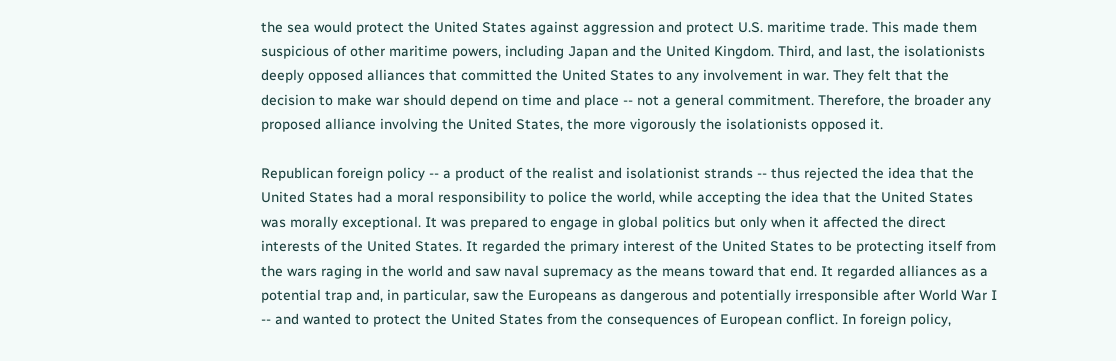the sea would protect the United States against aggression and protect U.S. maritime trade. This made them suspicious of other maritime powers, including Japan and the United Kingdom. Third, and last, the isolationists deeply opposed alliances that committed the United States to any involvement in war. They felt that the decision to make war should depend on time and place -- not a general commitment. Therefore, the broader any proposed alliance involving the United States, the more vigorously the isolationists opposed it.

Republican foreign policy -- a product of the realist and isolationist strands -- thus rejected the idea that the United States had a moral responsibility to police the world, while accepting the idea that the United States was morally exceptional. It was prepared to engage in global politics but only when it affected the direct interests of the United States. It regarded the primary interest of the United States to be protecting itself from the wars raging in the world and saw naval supremacy as the means toward that end. It regarded alliances as a potential trap and, in particular, saw the Europeans as dangerous and potentially irresponsible after World War I -- and wanted to protect the United States from the consequences of European conflict. In foreign policy,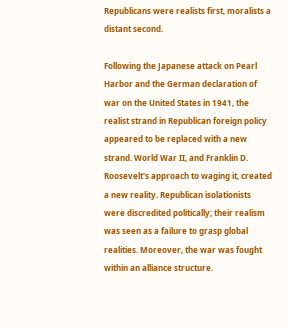Republicans were realists first, moralists a distant second.

Following the Japanese attack on Pearl Harbor and the German declaration of war on the United States in 1941, the realist strand in Republican foreign policy appeared to be replaced with a new strand. World War II, and Franklin D. Roosevelt's approach to waging it, created a new reality. Republican isolationists were discredited politically; their realism was seen as a failure to grasp global realities. Moreover, the war was fought within an alliance structure.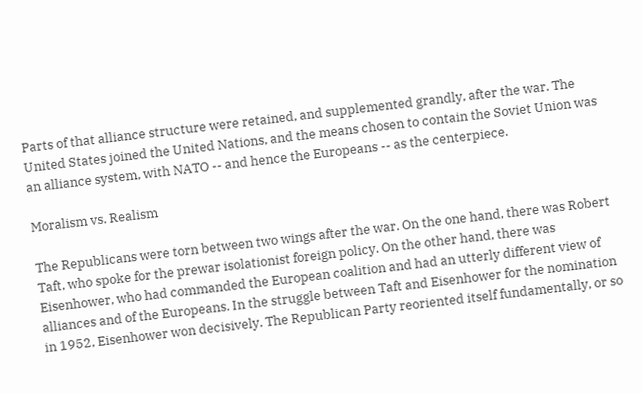Parts of that alliance structure were retained, and supplemented grandly, after the war. The United States joined the United Nations, and the means chosen to contain the Soviet Union was an alliance system, with NATO -- and hence the Europeans -- as the centerpiece.

Moralism vs. Realism

The Republicans were torn between two wings after the war. On the one hand, there was Robert Taft, who spoke for the prewar isolationist foreign policy. On the other hand, there was Eisenhower, who had commanded the European coalition and had an utterly different view of alliances and of the Europeans. In the struggle between Taft and Eisenhower for the nomination in 1952, Eisenhower won decisively. The Republican Party reoriented itself fundamentally, or so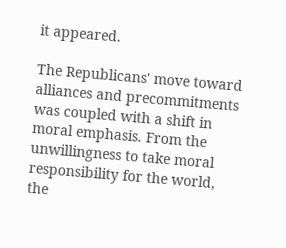it appeared.

The Republicans' move toward alliances and precommitments was coupled with a shift in moral emphasis. From the unwillingness to take moral responsibility for the world, the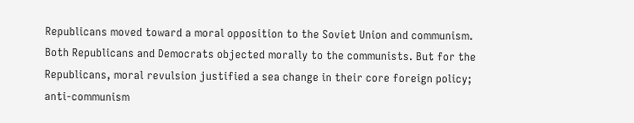Republicans moved toward a moral opposition to the Soviet Union and communism. Both Republicans and Democrats objected morally to the communists. But for the Republicans, moral revulsion justified a sea change in their core foreign policy; anti-communism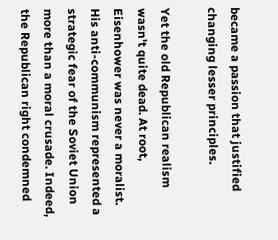became a passion that justified changing lesser principles.

Yet the old Republican realism wasn't quite dead. At root, Eisenhower was never a moralist. His anti-communism represented a strategic fear of the Soviet Union more than a moral crusade. Indeed, the Republican right condemned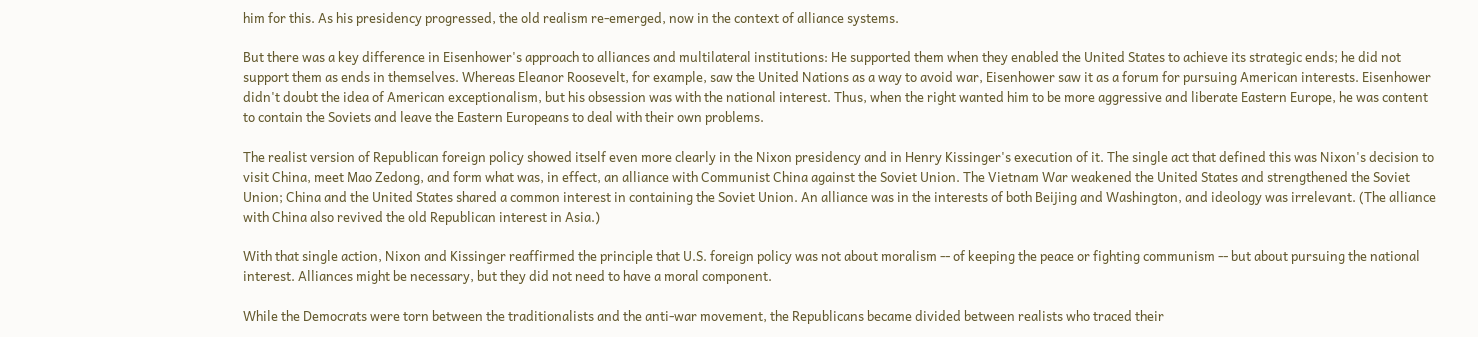him for this. As his presidency progressed, the old realism re-emerged, now in the context of alliance systems.

But there was a key difference in Eisenhower's approach to alliances and multilateral institutions: He supported them when they enabled the United States to achieve its strategic ends; he did not support them as ends in themselves. Whereas Eleanor Roosevelt, for example, saw the United Nations as a way to avoid war, Eisenhower saw it as a forum for pursuing American interests. Eisenhower didn't doubt the idea of American exceptionalism, but his obsession was with the national interest. Thus, when the right wanted him to be more aggressive and liberate Eastern Europe, he was content to contain the Soviets and leave the Eastern Europeans to deal with their own problems.

The realist version of Republican foreign policy showed itself even more clearly in the Nixon presidency and in Henry Kissinger's execution of it. The single act that defined this was Nixon's decision to visit China, meet Mao Zedong, and form what was, in effect, an alliance with Communist China against the Soviet Union. The Vietnam War weakened the United States and strengthened the Soviet Union; China and the United States shared a common interest in containing the Soviet Union. An alliance was in the interests of both Beijing and Washington, and ideology was irrelevant. (The alliance with China also revived the old Republican interest in Asia.)

With that single action, Nixon and Kissinger reaffirmed the principle that U.S. foreign policy was not about moralism -- of keeping the peace or fighting communism -- but about pursuing the national interest. Alliances might be necessary, but they did not need to have a moral component.

While the Democrats were torn between the traditionalists and the anti-war movement, the Republicans became divided between realists who traced their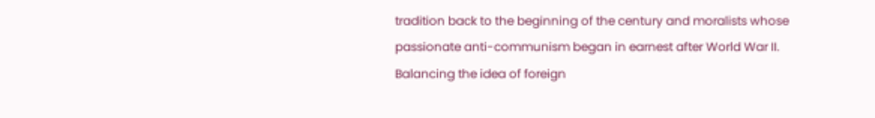tradition back to the beginning of the century and moralists whose passionate anti-communism began in earnest after World War II. Balancing the idea of foreign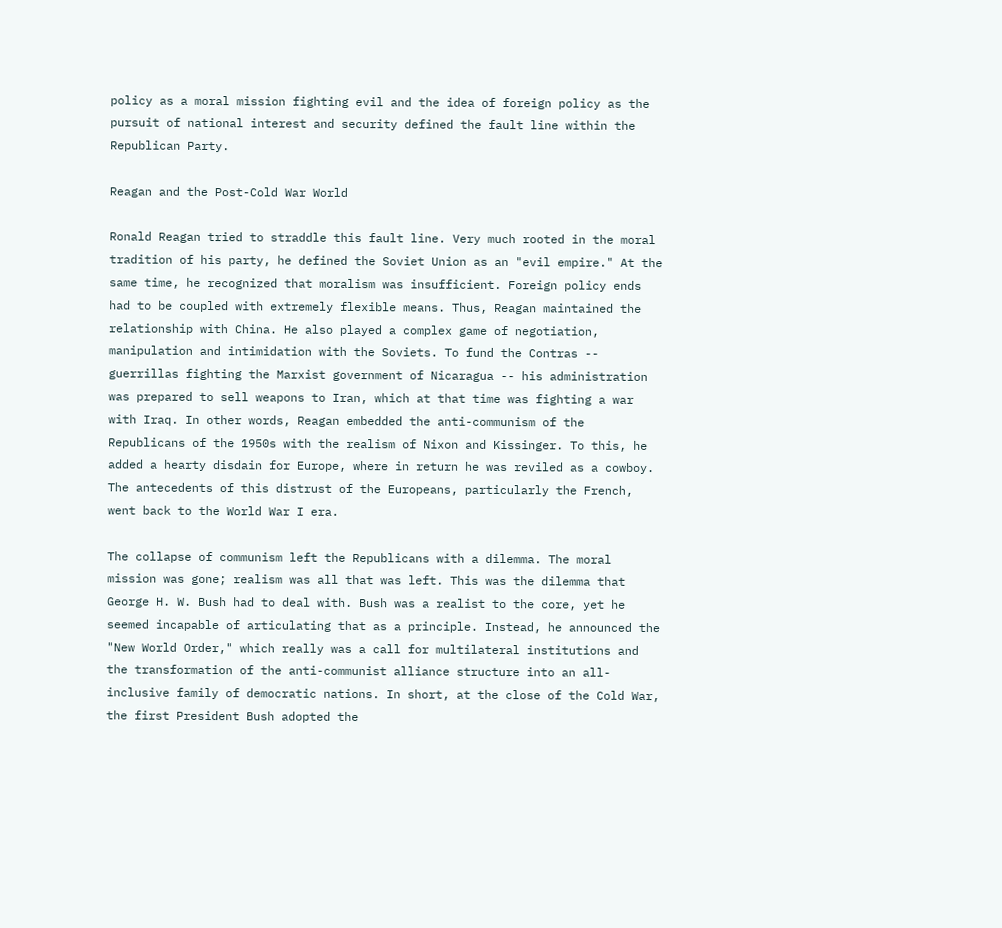policy as a moral mission fighting evil and the idea of foreign policy as the pursuit of national interest and security defined the fault line within the Republican Party.

Reagan and the Post-Cold War World

Ronald Reagan tried to straddle this fault line. Very much rooted in the moral tradition of his party, he defined the Soviet Union as an "evil empire." At the same time, he recognized that moralism was insufficient. Foreign policy ends had to be coupled with extremely flexible means. Thus, Reagan maintained the relationship with China. He also played a complex game of negotiation, manipulation and intimidation with the Soviets. To fund the Contras -- guerrillas fighting the Marxist government of Nicaragua -- his administration was prepared to sell weapons to Iran, which at that time was fighting a war with Iraq. In other words, Reagan embedded the anti-communism of the Republicans of the 1950s with the realism of Nixon and Kissinger. To this, he added a hearty disdain for Europe, where in return he was reviled as a cowboy. The antecedents of this distrust of the Europeans, particularly the French, went back to the World War I era.

The collapse of communism left the Republicans with a dilemma. The moral mission was gone; realism was all that was left. This was the dilemma that George H. W. Bush had to deal with. Bush was a realist to the core, yet he seemed incapable of articulating that as a principle. Instead, he announced the "New World Order," which really was a call for multilateral institutions and the transformation of the anti-communist alliance structure into an all-inclusive family of democratic nations. In short, at the close of the Cold War, the first President Bush adopted the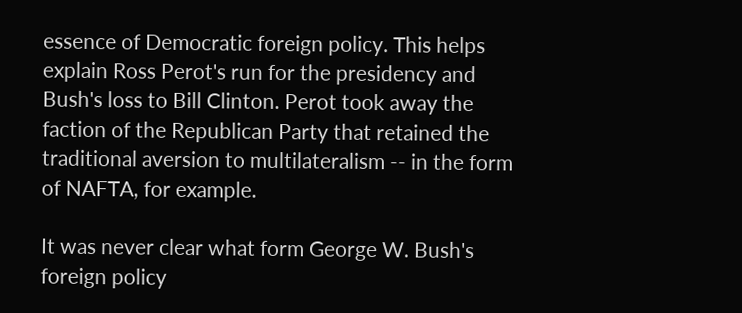essence of Democratic foreign policy. This helps explain Ross Perot's run for the presidency and Bush's loss to Bill Clinton. Perot took away the faction of the Republican Party that retained the traditional aversion to multilateralism -- in the form of NAFTA, for example.

It was never clear what form George W. Bush's foreign policy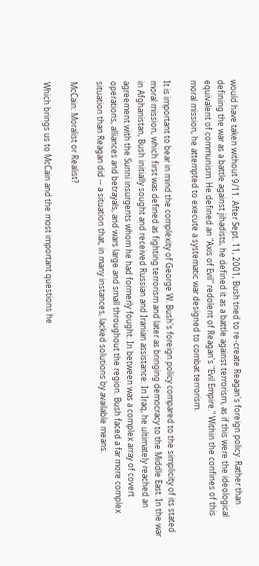would have taken without 9/11. After Sept. 11, 2001, Bush tried to re-create Reagan's foreign policy. Rather than defining the war as a battle against jihadists, he defined it as a battle against terrorism, as if this were the ideological equivalent of communism. He defined an "Axis of Evil" redolent of Reagan's "Evil Empire." Within the confines of this moral mission, he attempted to execute a systematic war designed to combat terrorism.

It is important to bear in mind the complexity of George W. Bush's foreign policy compared to the simplicity of its stated moral mission, which first was defined as fighting terrorism and later as bringing democracy to the Middle East. In the war in Afghanistan, Bush initially sought and received Russian and Iranian assistance. In Iraq, he ultimately reached an agreement with the Sunni insurgents whom he had formerly fought. In between was a complex array of covert operations, alliances and betrayals, and wars large and small throughout the region. Bush faced a far more complex situation than Reagan did -- a situation that, in many instances, lacked solutions by available means.

McCain: Moralist or Realist?

Which brings us to McCain and the most important questions he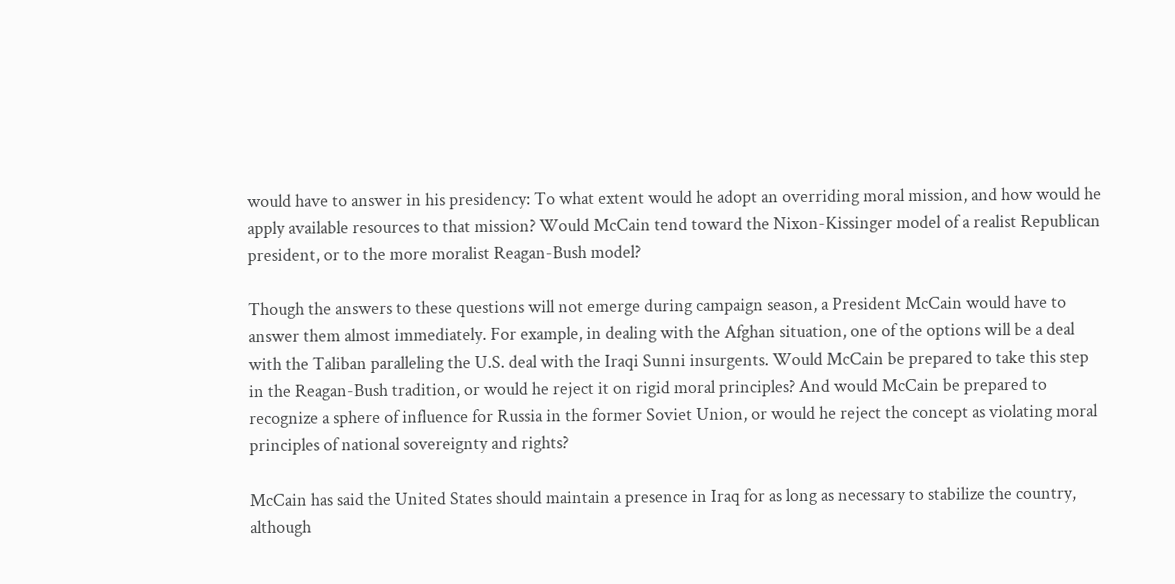would have to answer in his presidency: To what extent would he adopt an overriding moral mission, and how would he apply available resources to that mission? Would McCain tend toward the Nixon-Kissinger model of a realist Republican president, or to the more moralist Reagan-Bush model?

Though the answers to these questions will not emerge during campaign season, a President McCain would have to answer them almost immediately. For example, in dealing with the Afghan situation, one of the options will be a deal with the Taliban paralleling the U.S. deal with the Iraqi Sunni insurgents. Would McCain be prepared to take this step in the Reagan-Bush tradition, or would he reject it on rigid moral principles? And would McCain be prepared to recognize a sphere of influence for Russia in the former Soviet Union, or would he reject the concept as violating moral principles of national sovereignty and rights?

McCain has said the United States should maintain a presence in Iraq for as long as necessary to stabilize the country, although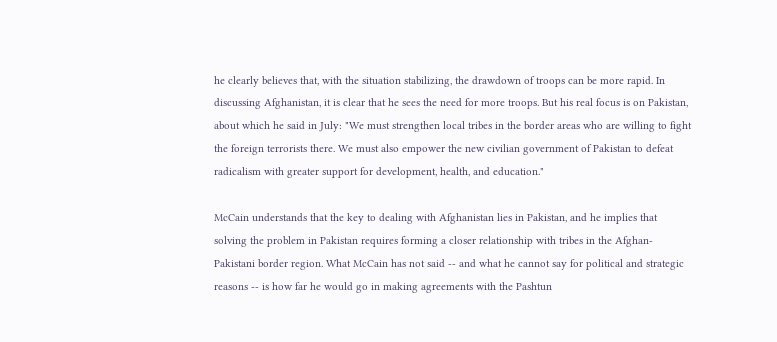he clearly believes that, with the situation stabilizing, the drawdown of troops can be more rapid. In discussing Afghanistan, it is clear that he sees the need for more troops. But his real focus is on Pakistan, about which he said in July: "We must strengthen local tribes in the border areas who are willing to fight the foreign terrorists there. We must also empower the new civilian government of Pakistan to defeat radicalism with greater support for development, health, and education."

McCain understands that the key to dealing with Afghanistan lies in Pakistan, and he implies that solving the problem in Pakistan requires forming a closer relationship with tribes in the Afghan-Pakistani border region. What McCain has not said -- and what he cannot say for political and strategic reasons -- is how far he would go in making agreements with the Pashtun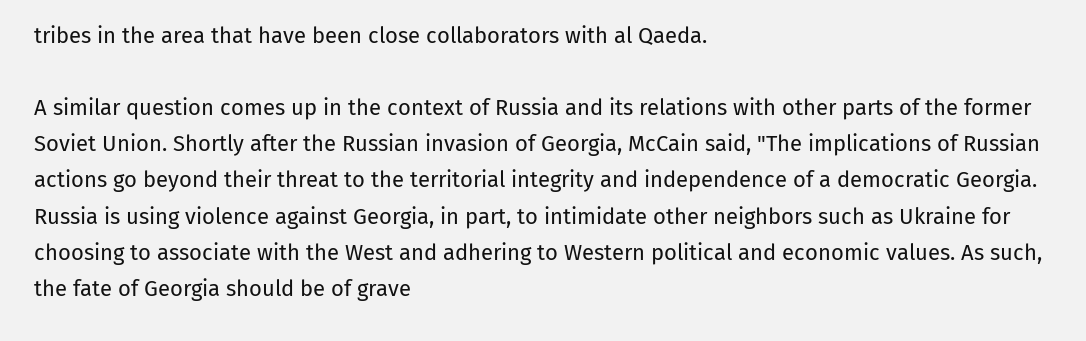tribes in the area that have been close collaborators with al Qaeda.

A similar question comes up in the context of Russia and its relations with other parts of the former Soviet Union. Shortly after the Russian invasion of Georgia, McCain said, "The implications of Russian actions go beyond their threat to the territorial integrity and independence of a democratic Georgia. Russia is using violence against Georgia, in part, to intimidate other neighbors such as Ukraine for choosing to associate with the West and adhering to Western political and economic values. As such, the fate of Georgia should be of grave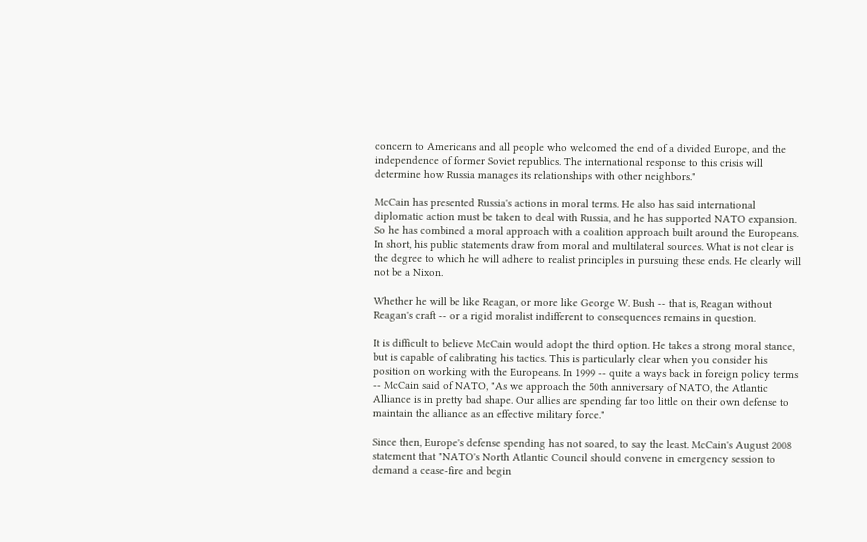concern to Americans and all people who welcomed the end of a divided Europe, and the independence of former Soviet republics. The international response to this crisis will determine how Russia manages its relationships with other neighbors."

McCain has presented Russia's actions in moral terms. He also has said international diplomatic action must be taken to deal with Russia, and he has supported NATO expansion. So he has combined a moral approach with a coalition approach built around the Europeans. In short, his public statements draw from moral and multilateral sources. What is not clear is the degree to which he will adhere to realist principles in pursuing these ends. He clearly will not be a Nixon.

Whether he will be like Reagan, or more like George W. Bush -- that is, Reagan without Reagan's craft -- or a rigid moralist indifferent to consequences remains in question.

It is difficult to believe McCain would adopt the third option. He takes a strong moral stance, but is capable of calibrating his tactics. This is particularly clear when you consider his position on working with the Europeans. In 1999 -- quite a ways back in foreign policy terms -- McCain said of NATO, "As we approach the 50th anniversary of NATO, the Atlantic Alliance is in pretty bad shape. Our allies are spending far too little on their own defense to maintain the alliance as an effective military force."

Since then, Europe's defense spending has not soared, to say the least. McCain's August 2008 statement that "NATO's North Atlantic Council should convene in emergency session to demand a cease-fire and begin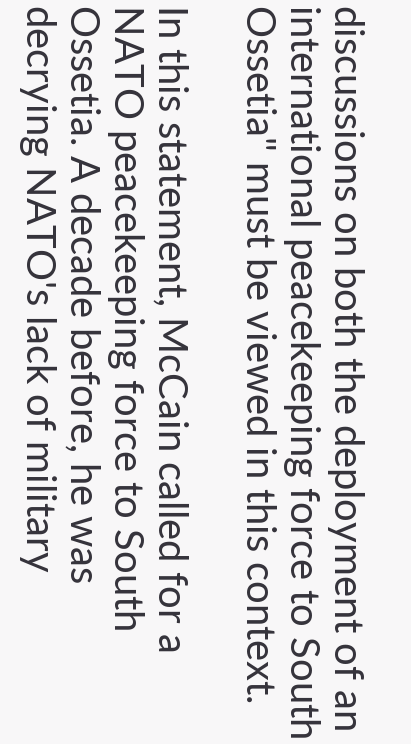discussions on both the deployment of an international peacekeeping force to South Ossetia" must be viewed in this context.

In this statement, McCain called for a NATO peacekeeping force to South Ossetia. A decade before, he was decrying NATO's lack of military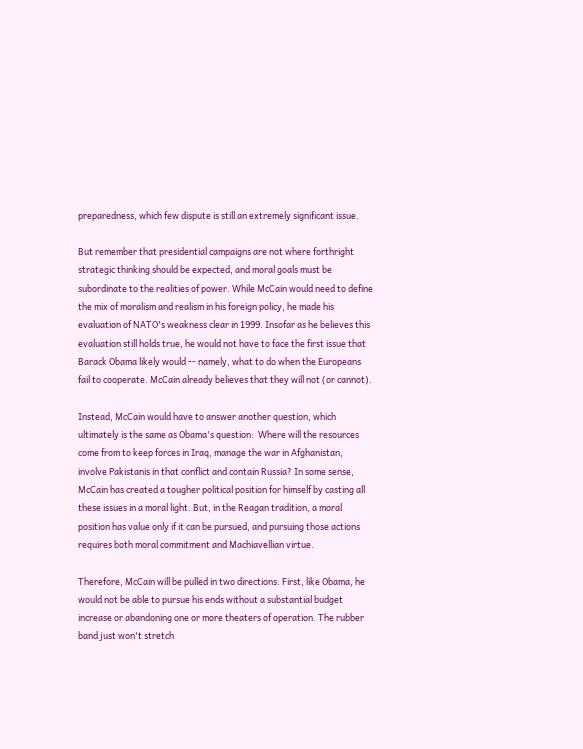preparedness, which few dispute is still an extremely significant issue.

But remember that presidential campaigns are not where forthright strategic thinking should be expected, and moral goals must be subordinate to the realities of power. While McCain would need to define the mix of moralism and realism in his foreign policy, he made his evaluation of NATO's weakness clear in 1999. Insofar as he believes this evaluation still holds true, he would not have to face the first issue that Barack Obama likely would -- namely, what to do when the Europeans fail to cooperate. McCain already believes that they will not (or cannot).

Instead, McCain would have to answer another question, which ultimately is the same as Obama's question:  Where will the resources come from to keep forces in Iraq, manage the war in Afghanistan, involve Pakistanis in that conflict and contain Russia? In some sense, McCain has created a tougher political position for himself by casting all these issues in a moral light. But, in the Reagan tradition, a moral position has value only if it can be pursued, and pursuing those actions requires both moral commitment and Machiavellian virtue.

Therefore, McCain will be pulled in two directions. First, like Obama, he would not be able to pursue his ends without a substantial budget increase or abandoning one or more theaters of operation. The rubber band just won't stretch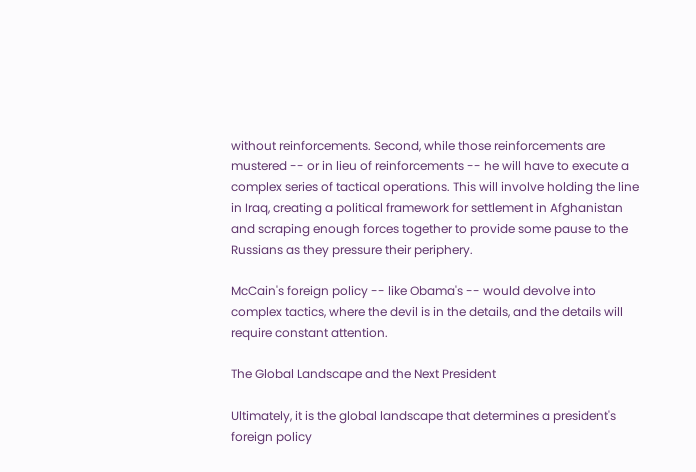without reinforcements. Second, while those reinforcements are mustered -- or in lieu of reinforcements -- he will have to execute a complex series of tactical operations. This will involve holding the line in Iraq, creating a political framework for settlement in Afghanistan and scraping enough forces together to provide some pause to the Russians as they pressure their periphery.

McCain's foreign policy -- like Obama's -- would devolve into complex tactics, where the devil is in the details, and the details will require constant attention.

The Global Landscape and the Next President

Ultimately, it is the global landscape that determines a president's foreign policy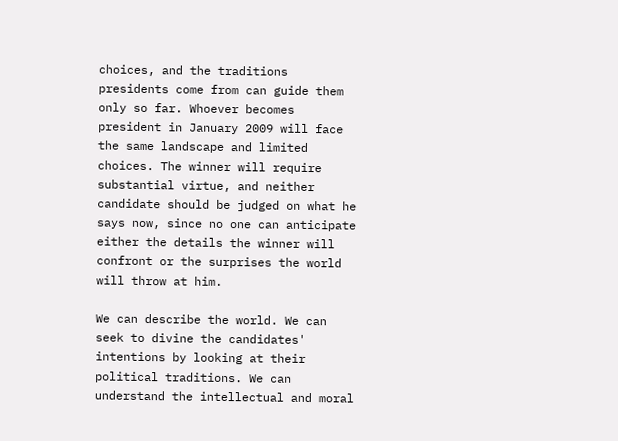choices, and the traditions presidents come from can guide them only so far. Whoever becomes president in January 2009 will face the same landscape and limited choices. The winner will require substantial virtue, and neither candidate should be judged on what he says now, since no one can anticipate either the details the winner will confront or the surprises the world will throw at him.

We can describe the world. We can seek to divine the candidates' intentions by looking at their political traditions. We can understand the intellectual and moral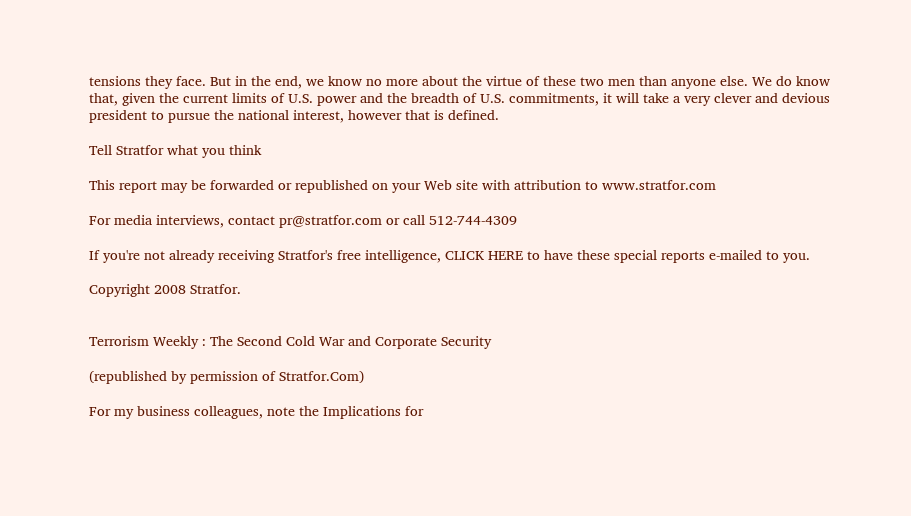tensions they face. But in the end, we know no more about the virtue of these two men than anyone else. We do know that, given the current limits of U.S. power and the breadth of U.S. commitments, it will take a very clever and devious president to pursue the national interest, however that is defined.

Tell Stratfor what you think

This report may be forwarded or republished on your Web site with attribution to www.stratfor.com

For media interviews, contact pr@stratfor.com or call 512-744-4309

If you're not already receiving Stratfor's free intelligence, CLICK HERE to have these special reports e-mailed to you.

Copyright 2008 Stratfor.


Terrorism Weekly : The Second Cold War and Corporate Security

(republished by permission of Stratfor.Com)

For my business colleagues, note the Implications for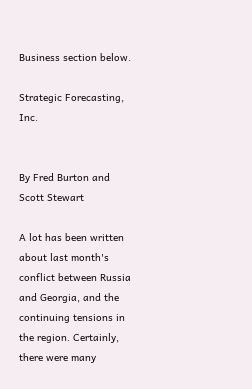Business section below.

Strategic Forecasting, Inc.


By Fred Burton and Scott Stewart

A lot has been written about last month's conflict between Russia and Georgia, and the continuing tensions in the region. Certainly, there were many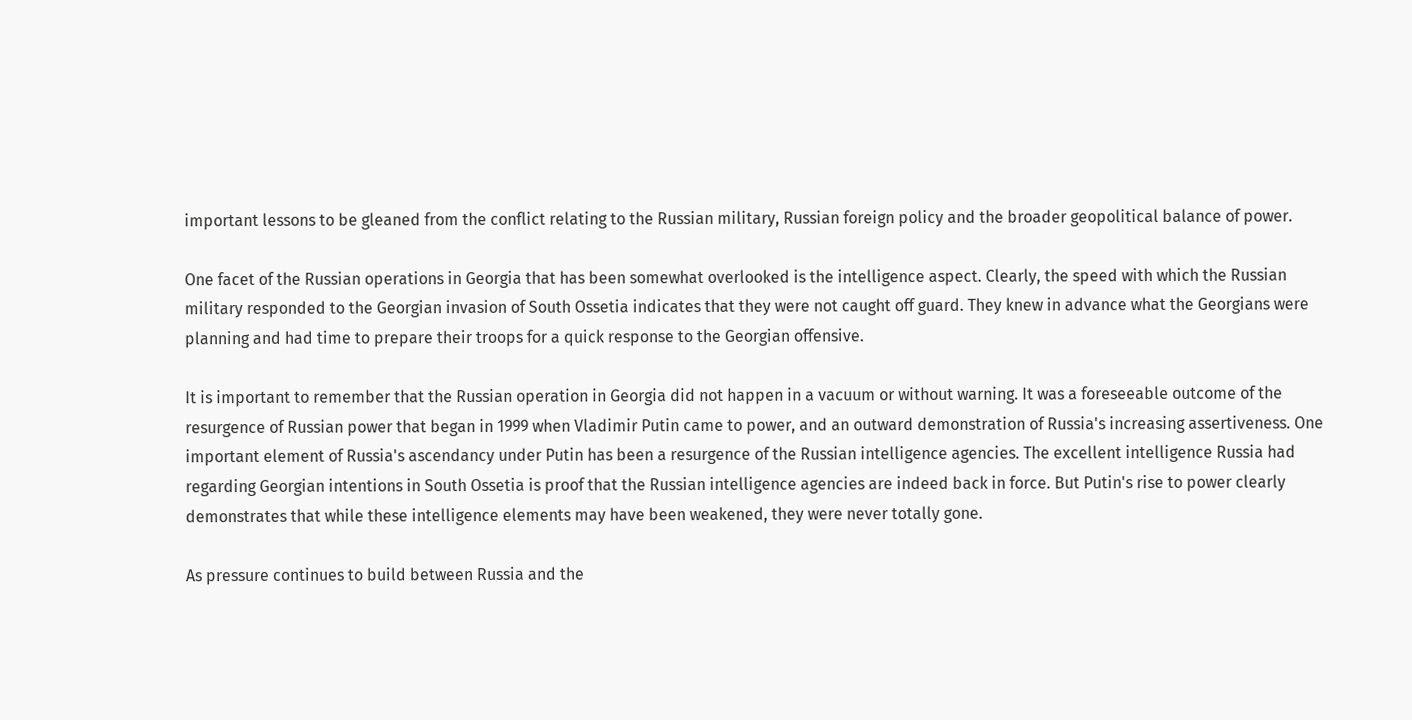important lessons to be gleaned from the conflict relating to the Russian military, Russian foreign policy and the broader geopolitical balance of power.

One facet of the Russian operations in Georgia that has been somewhat overlooked is the intelligence aspect. Clearly, the speed with which the Russian military responded to the Georgian invasion of South Ossetia indicates that they were not caught off guard. They knew in advance what the Georgians were planning and had time to prepare their troops for a quick response to the Georgian offensive.

It is important to remember that the Russian operation in Georgia did not happen in a vacuum or without warning. It was a foreseeable outcome of the resurgence of Russian power that began in 1999 when Vladimir Putin came to power, and an outward demonstration of Russia's increasing assertiveness. One important element of Russia's ascendancy under Putin has been a resurgence of the Russian intelligence agencies. The excellent intelligence Russia had regarding Georgian intentions in South Ossetia is proof that the Russian intelligence agencies are indeed back in force. But Putin's rise to power clearly demonstrates that while these intelligence elements may have been weakened, they were never totally gone.

As pressure continues to build between Russia and the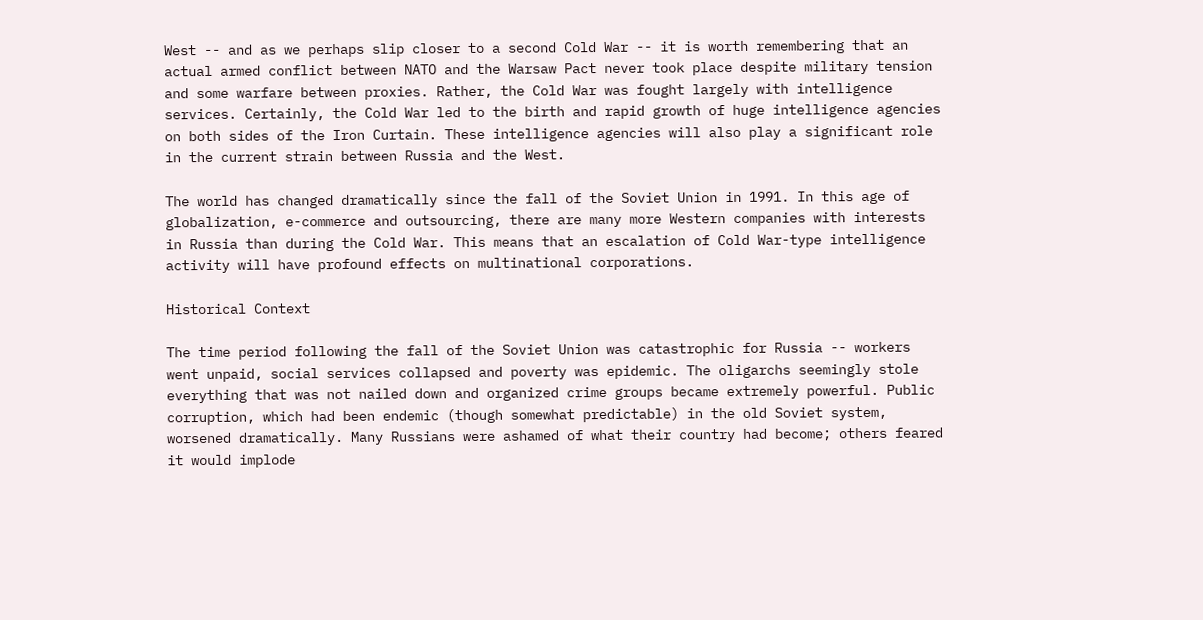West -- and as we perhaps slip closer to a second Cold War -- it is worth remembering that an actual armed conflict between NATO and the Warsaw Pact never took place despite military tension and some warfare between proxies. Rather, the Cold War was fought largely with intelligence services. Certainly, the Cold War led to the birth and rapid growth of huge intelligence agencies on both sides of the Iron Curtain. These intelligence agencies will also play a significant role in the current strain between Russia and the West.

The world has changed dramatically since the fall of the Soviet Union in 1991. In this age of globalization, e-commerce and outsourcing, there are many more Western companies with interests in Russia than during the Cold War. This means that an escalation of Cold War-type intelligence activity will have profound effects on multinational corporations.

Historical Context

The time period following the fall of the Soviet Union was catastrophic for Russia -- workers went unpaid, social services collapsed and poverty was epidemic. The oligarchs seemingly stole everything that was not nailed down and organized crime groups became extremely powerful. Public corruption, which had been endemic (though somewhat predictable) in the old Soviet system, worsened dramatically. Many Russians were ashamed of what their country had become; others feared it would implode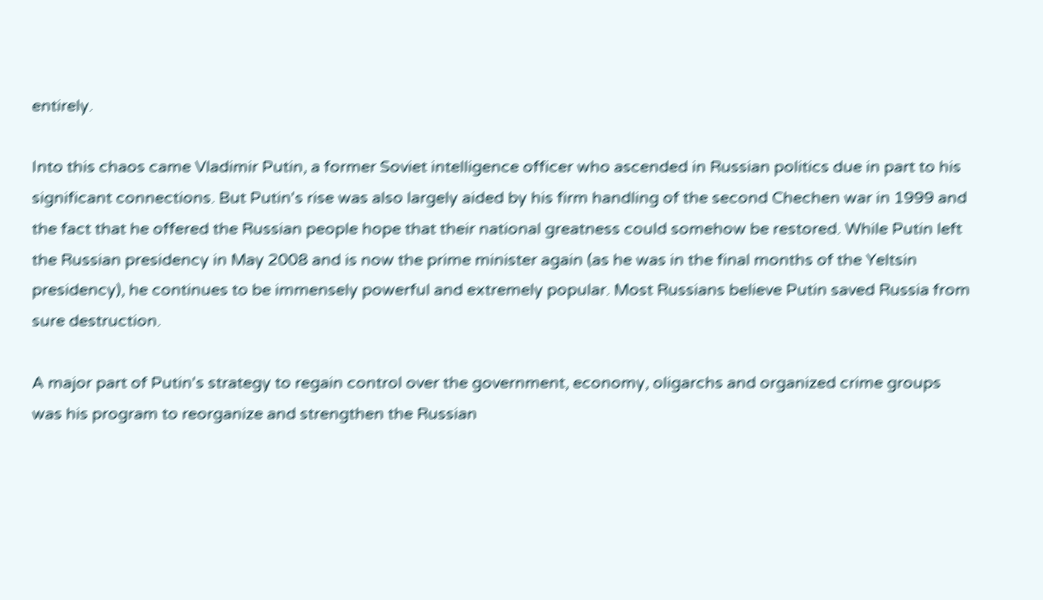entirely.

Into this chaos came Vladimir Putin, a former Soviet intelligence officer who ascended in Russian politics due in part to his significant connections. But Putin's rise was also largely aided by his firm handling of the second Chechen war in 1999 and the fact that he offered the Russian people hope that their national greatness could somehow be restored. While Putin left the Russian presidency in May 2008 and is now the prime minister again (as he was in the final months of the Yeltsin presidency), he continues to be immensely powerful and extremely popular. Most Russians believe Putin saved Russia from sure destruction.

A major part of Putin's strategy to regain control over the government, economy, oligarchs and organized crime groups was his program to reorganize and strengthen the Russian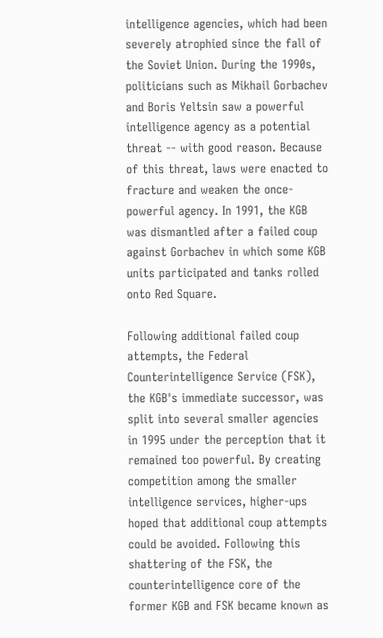intelligence agencies, which had been severely atrophied since the fall of the Soviet Union. During the 1990s, politicians such as Mikhail Gorbachev and Boris Yeltsin saw a powerful intelligence agency as a potential threat -- with good reason. Because of this threat, laws were enacted to fracture and weaken the once-powerful agency. In 1991, the KGB was dismantled after a failed coup against Gorbachev in which some KGB units participated and tanks rolled onto Red Square.

Following additional failed coup attempts, the Federal Counterintelligence Service (FSK), the KGB's immediate successor, was split into several smaller agencies in 1995 under the perception that it remained too powerful. By creating competition among the smaller intelligence services, higher-ups hoped that additional coup attempts could be avoided. Following this shattering of the FSK, the counterintelligence core of the former KGB and FSK became known as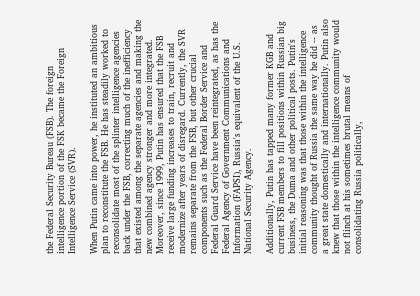the Federal Security Bureau (FSB). The foreign intelligence portion of the FSK became the Foreign Intelligence Service (SVR).

When Putin came into power, he instituted an ambitious plan to reconstitute the FSB. He has steadily worked to reconsolidate most of the splinter intelligence agencies back under the FSB, correcting much of the inefficiency that existed among the separate agencies and making the new combined agency stronger and more integrated. Moreover, since 1999, Putin has ensured that the FSB receive large funding increases to train, recruit and modernize after years of disregard. Currently, the SVR remains separate from the FSB, but other crucial components such as the Federal Border Service and Federal Guard Service have been reintegrated, as has the Federal Agency of Government Communications and Information (FAPSI), Russia's equivalent of the U.S. National Security Agency.

Additionally, Putin has tapped many former KGB and current FSB members to fill positions within Russian big business, the Duma and other political posts. Putin's initial reasoning was that those within the intelligence community thought of Russia the same way he did -- as a great state domestically and internationally. Putin also knew that those within the intelligence community would not flinch at his sometimes brutal means of consolidating Russia politically,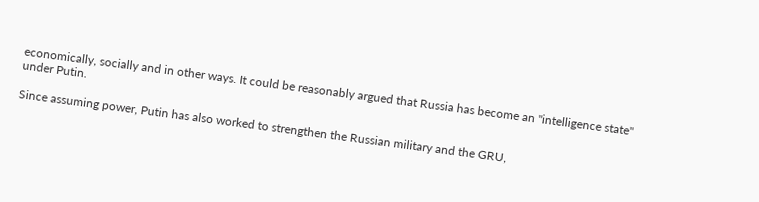economically, socially and in other ways. It could be reasonably argued that Russia has become an "intelligence state" under Putin.

Since assuming power, Putin has also worked to strengthen the Russian military and the GRU,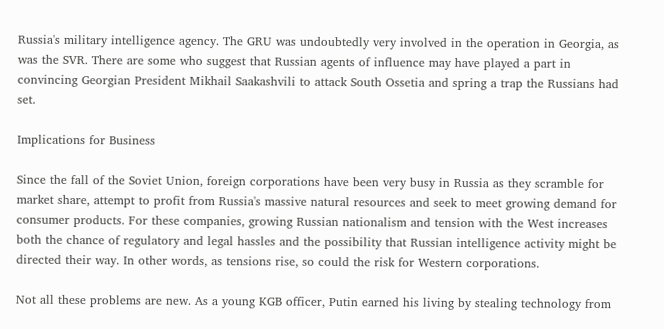Russia's military intelligence agency. The GRU was undoubtedly very involved in the operation in Georgia, as was the SVR. There are some who suggest that Russian agents of influence may have played a part in convincing Georgian President Mikhail Saakashvili to attack South Ossetia and spring a trap the Russians had set.

Implications for Business

Since the fall of the Soviet Union, foreign corporations have been very busy in Russia as they scramble for market share, attempt to profit from Russia's massive natural resources and seek to meet growing demand for consumer products. For these companies, growing Russian nationalism and tension with the West increases both the chance of regulatory and legal hassles and the possibility that Russian intelligence activity might be directed their way. In other words, as tensions rise, so could the risk for Western corporations.

Not all these problems are new. As a young KGB officer, Putin earned his living by stealing technology from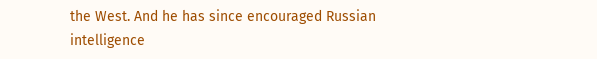the West. And he has since encouraged Russian intelligence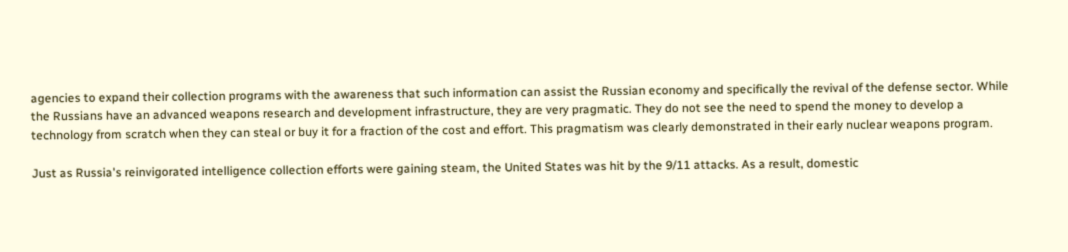agencies to expand their collection programs with the awareness that such information can assist the Russian economy and specifically the revival of the defense sector. While the Russians have an advanced weapons research and development infrastructure, they are very pragmatic. They do not see the need to spend the money to develop a technology from scratch when they can steal or buy it for a fraction of the cost and effort. This pragmatism was clearly demonstrated in their early nuclear weapons program.

Just as Russia's reinvigorated intelligence collection efforts were gaining steam, the United States was hit by the 9/11 attacks. As a result, domestic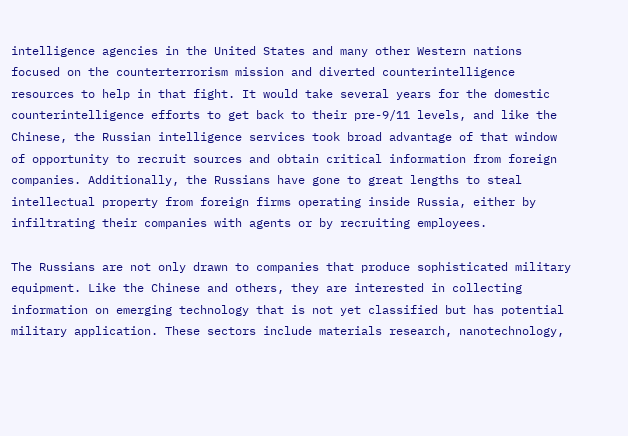intelligence agencies in the United States and many other Western nations focused on the counterterrorism mission and diverted counterintelligence resources to help in that fight. It would take several years for the domestic counterintelligence efforts to get back to their pre-9/11 levels, and like the Chinese, the Russian intelligence services took broad advantage of that window of opportunity to recruit sources and obtain critical information from foreign companies. Additionally, the Russians have gone to great lengths to steal intellectual property from foreign firms operating inside Russia, either by infiltrating their companies with agents or by recruiting employees.

The Russians are not only drawn to companies that produce sophisticated military equipment. Like the Chinese and others, they are interested in collecting information on emerging technology that is not yet classified but has potential military application. These sectors include materials research, nanotechnology,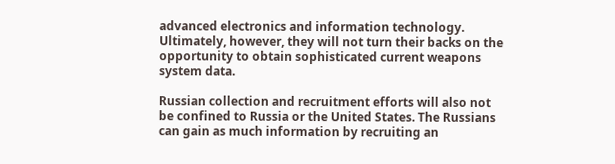advanced electronics and information technology. Ultimately, however, they will not turn their backs on the opportunity to obtain sophisticated current weapons system data.

Russian collection and recruitment efforts will also not be confined to Russia or the United States. The Russians can gain as much information by recruiting an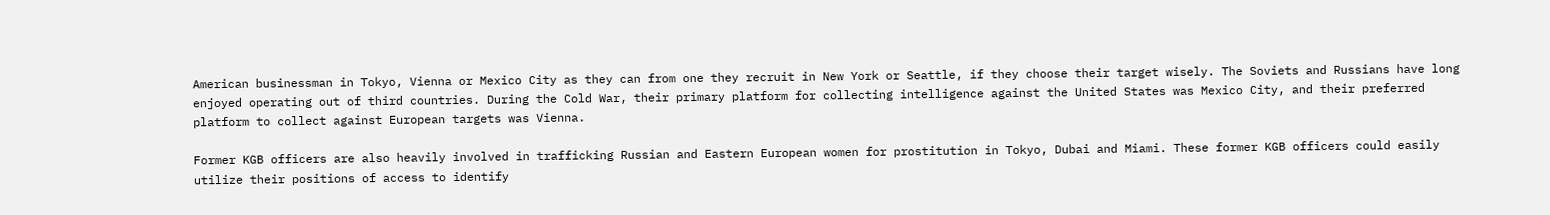American businessman in Tokyo, Vienna or Mexico City as they can from one they recruit in New York or Seattle, if they choose their target wisely. The Soviets and Russians have long enjoyed operating out of third countries. During the Cold War, their primary platform for collecting intelligence against the United States was Mexico City, and their preferred platform to collect against European targets was Vienna.

Former KGB officers are also heavily involved in trafficking Russian and Eastern European women for prostitution in Tokyo, Dubai and Miami. These former KGB officers could easily utilize their positions of access to identify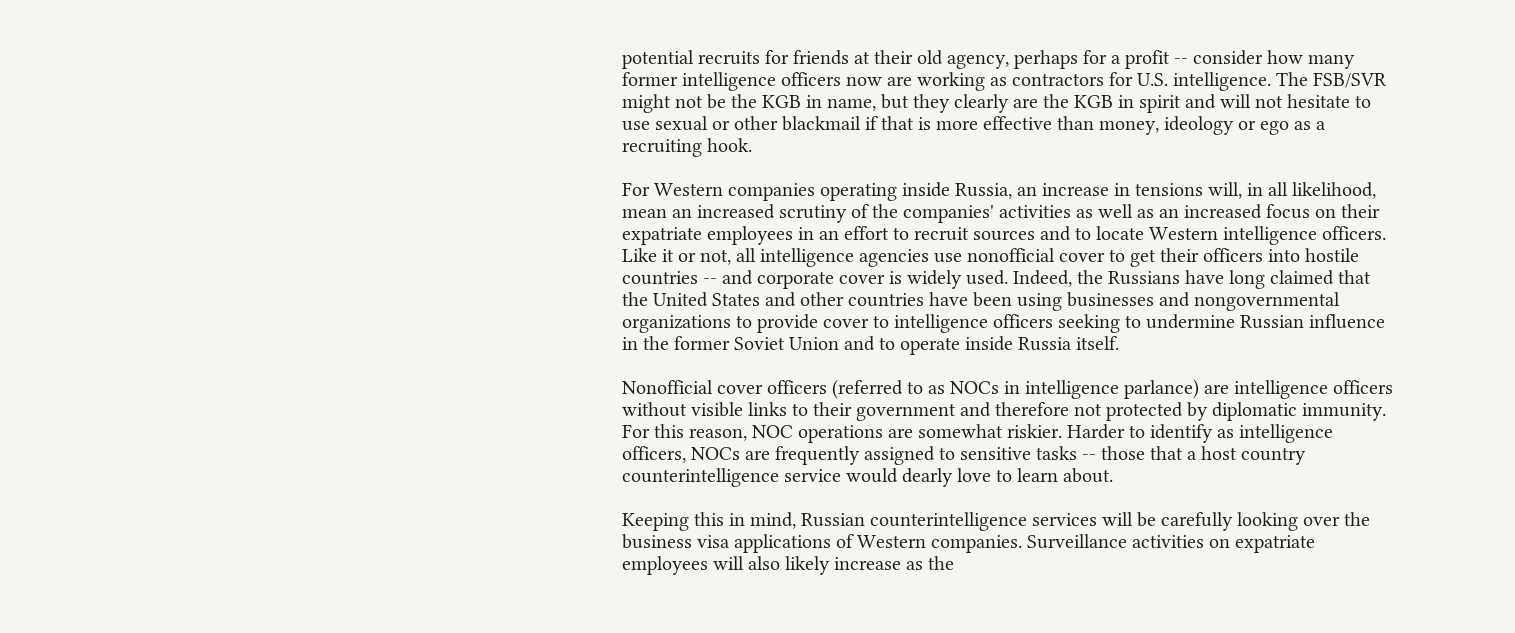potential recruits for friends at their old agency, perhaps for a profit -- consider how many former intelligence officers now are working as contractors for U.S. intelligence. The FSB/SVR might not be the KGB in name, but they clearly are the KGB in spirit and will not hesitate to use sexual or other blackmail if that is more effective than money, ideology or ego as a recruiting hook.

For Western companies operating inside Russia, an increase in tensions will, in all likelihood, mean an increased scrutiny of the companies' activities as well as an increased focus on their expatriate employees in an effort to recruit sources and to locate Western intelligence officers. Like it or not, all intelligence agencies use nonofficial cover to get their officers into hostile countries -- and corporate cover is widely used. Indeed, the Russians have long claimed that the United States and other countries have been using businesses and nongovernmental organizations to provide cover to intelligence officers seeking to undermine Russian influence in the former Soviet Union and to operate inside Russia itself.

Nonofficial cover officers (referred to as NOCs in intelligence parlance) are intelligence officers without visible links to their government and therefore not protected by diplomatic immunity. For this reason, NOC operations are somewhat riskier. Harder to identify as intelligence officers, NOCs are frequently assigned to sensitive tasks -- those that a host country counterintelligence service would dearly love to learn about.

Keeping this in mind, Russian counterintelligence services will be carefully looking over the business visa applications of Western companies. Surveillance activities on expatriate employees will also likely increase as the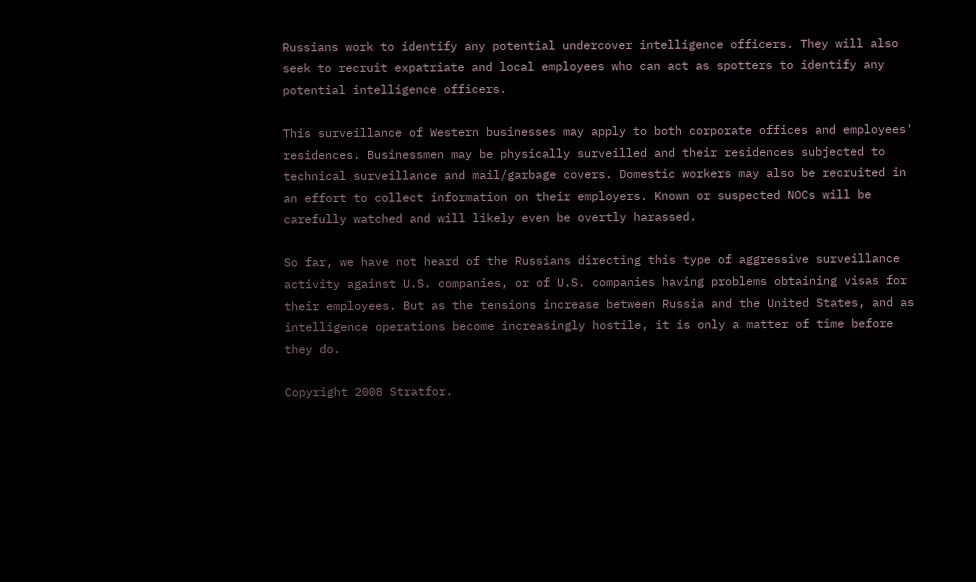Russians work to identify any potential undercover intelligence officers. They will also seek to recruit expatriate and local employees who can act as spotters to identify any potential intelligence officers.

This surveillance of Western businesses may apply to both corporate offices and employees' residences. Businessmen may be physically surveilled and their residences subjected to technical surveillance and mail/garbage covers. Domestic workers may also be recruited in an effort to collect information on their employers. Known or suspected NOCs will be carefully watched and will likely even be overtly harassed.

So far, we have not heard of the Russians directing this type of aggressive surveillance activity against U.S. companies, or of U.S. companies having problems obtaining visas for their employees. But as the tensions increase between Russia and the United States, and as intelligence operations become increasingly hostile, it is only a matter of time before they do.

Copyright 2008 Stratfor.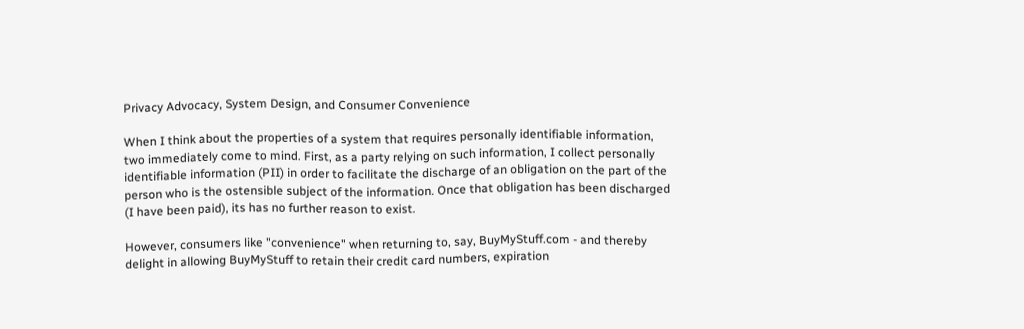Privacy Advocacy, System Design, and Consumer Convenience

When I think about the properties of a system that requires personally identifiable information, two immediately come to mind. First, as a party relying on such information, I collect personally identifiable information (PII) in order to facilitate the discharge of an obligation on the part of the person who is the ostensible subject of the information. Once that obligation has been discharged (I have been paid), its has no further reason to exist.

However, consumers like "convenience" when returning to, say, BuyMyStuff.com - and thereby delight in allowing BuyMyStuff to retain their credit card numbers, expiration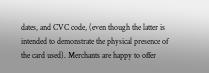dates, and CVC code, (even though the latter is intended to demonstrate the physical presence of the card used). Merchants are happy to offer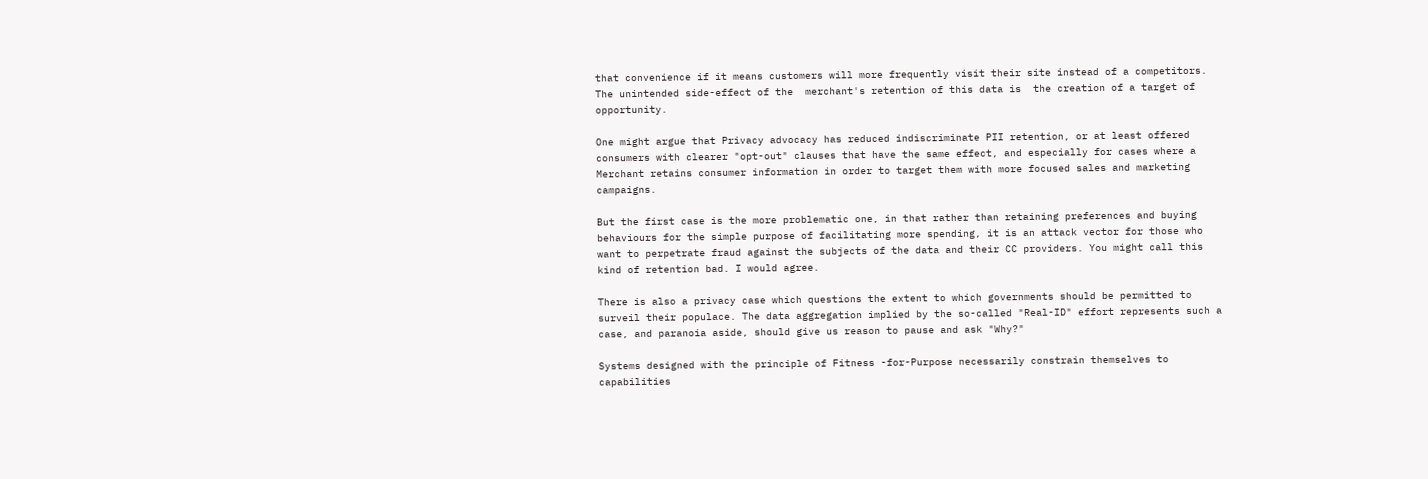that convenience if it means customers will more frequently visit their site instead of a competitors. The unintended side-effect of the  merchant's retention of this data is  the creation of a target of opportunity.

One might argue that Privacy advocacy has reduced indiscriminate PII retention, or at least offered consumers with clearer "opt-out" clauses that have the same effect, and especially for cases where a Merchant retains consumer information in order to target them with more focused sales and marketing campaigns.

But the first case is the more problematic one, in that rather than retaining preferences and buying behaviours for the simple purpose of facilitating more spending, it is an attack vector for those who want to perpetrate fraud against the subjects of the data and their CC providers. You might call this kind of retention bad. I would agree.

There is also a privacy case which questions the extent to which governments should be permitted to surveil their populace. The data aggregation implied by the so-called "Real-ID" effort represents such a case, and paranoia aside, should give us reason to pause and ask "Why?"

Systems designed with the principle of Fitness -for-Purpose necessarily constrain themselves to capabilities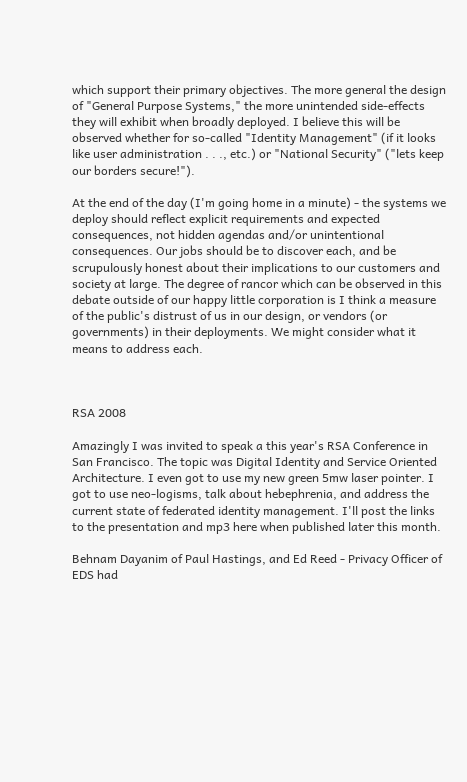which support their primary objectives. The more general the design of "General Purpose Systems," the more unintended side-effects they will exhibit when broadly deployed. I believe this will be observed whether for so-called "Identity Management" (if it looks like user administration . . ., etc.) or "National Security" ("lets keep our borders secure!").

At the end of the day (I'm going home in a minute) - the systems we deploy should reflect explicit requirements and expected consequences, not hidden agendas and/or unintentional consequences. Our jobs should be to discover each, and be scrupulously honest about their implications to our customers and society at large. The degree of rancor which can be observed in this debate outside of our happy little corporation is I think a measure of the public's distrust of us in our design, or vendors (or governments) in their deployments. We might consider what it means to address each.



RSA 2008

Amazingly I was invited to speak a this year's RSA Conference in San Francisco. The topic was Digital Identity and Service Oriented Architecture. I even got to use my new green 5mw laser pointer. I got to use neo-logisms, talk about hebephrenia, and address the current state of federated identity management. I'll post the links to the presentation and mp3 here when published later this month.

Behnam Dayanim of Paul Hastings, and Ed Reed - Privacy Officer of EDS had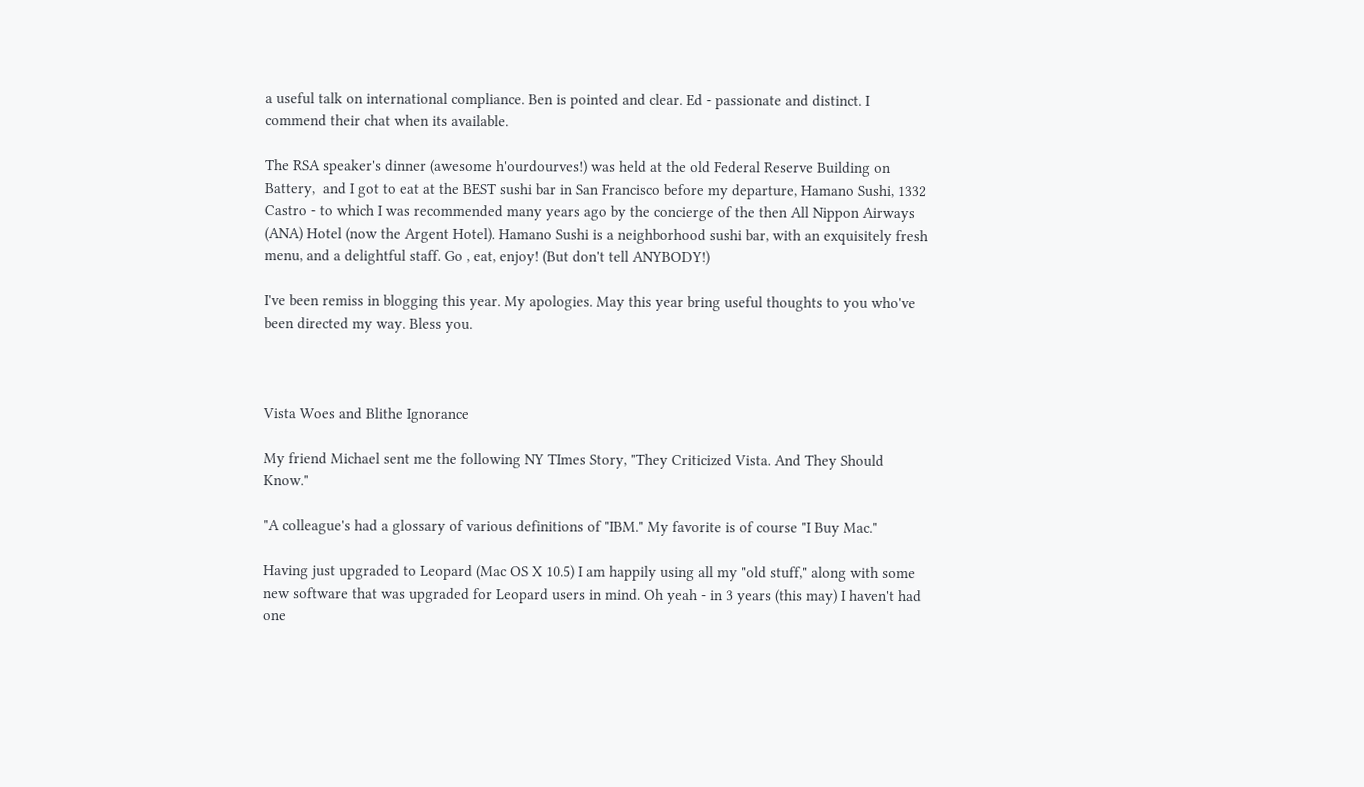a useful talk on international compliance. Ben is pointed and clear. Ed - passionate and distinct. I commend their chat when its available.

The RSA speaker's dinner (awesome h'ourdourves!) was held at the old Federal Reserve Building on Battery,  and I got to eat at the BEST sushi bar in San Francisco before my departure, Hamano Sushi, 1332 Castro - to which I was recommended many years ago by the concierge of the then All Nippon Airways (ANA) Hotel (now the Argent Hotel). Hamano Sushi is a neighborhood sushi bar, with an exquisitely fresh menu, and a delightful staff. Go , eat, enjoy! (But don't tell ANYBODY!)

I've been remiss in blogging this year. My apologies. May this year bring useful thoughts to you who've been directed my way. Bless you.



Vista Woes and Blithe Ignorance

My friend Michael sent me the following NY TImes Story, "They Criticized Vista. And They Should Know."

"A colleague's had a glossary of various definitions of "IBM." My favorite is of course "I Buy Mac."

Having just upgraded to Leopard (Mac OS X 10.5) I am happily using all my "old stuff," along with some new software that was upgraded for Leopard users in mind. Oh yeah - in 3 years (this may) I haven't had one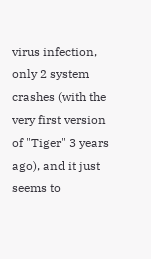virus infection, only 2 system crashes (with the very first version of "Tiger" 3 years ago), and it just seems to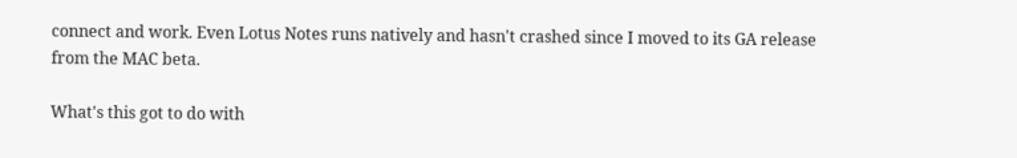connect and work. Even Lotus Notes runs natively and hasn't crashed since I moved to its GA release from the MAC beta.

What's this got to do with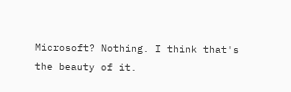Microsoft? Nothing. I think that's the beauty of it.